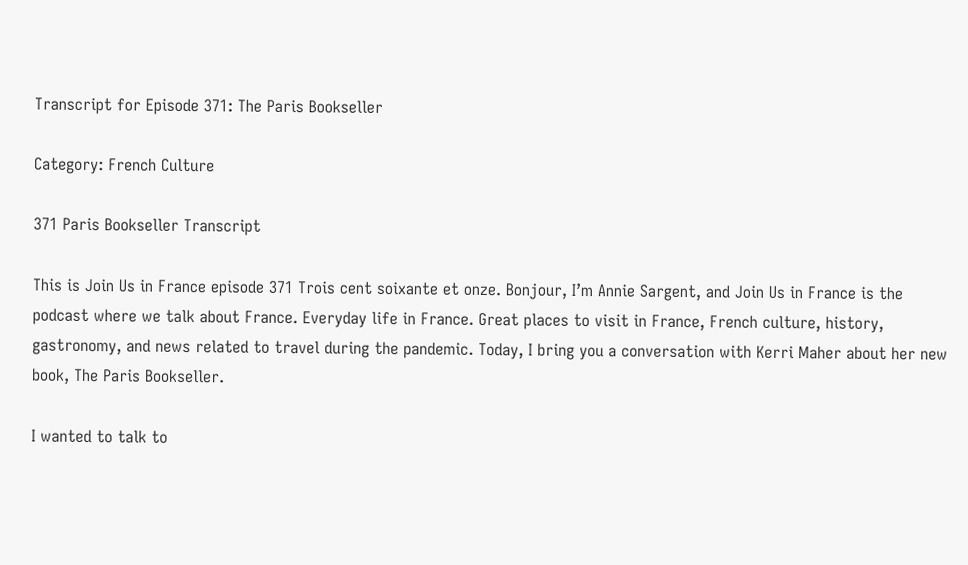Transcript for Episode 371: The Paris Bookseller

Category: French Culture

371 Paris Bookseller Transcript

This is Join Us in France episode 371 Trois cent soixante et onze. Bonjour, I’m Annie Sargent, and Join Us in France is the podcast where we talk about France. Everyday life in France. Great places to visit in France, French culture, history, gastronomy, and news related to travel during the pandemic. Today, I bring you a conversation with Kerri Maher about her new book, The Paris Bookseller.

I wanted to talk to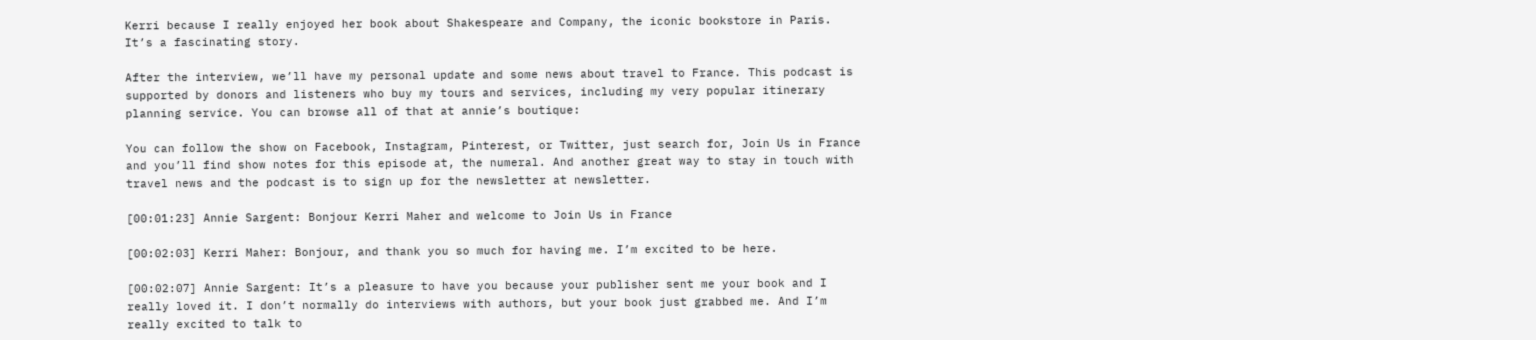Kerri because I really enjoyed her book about Shakespeare and Company, the iconic bookstore in Paris. It’s a fascinating story.

After the interview, we’ll have my personal update and some news about travel to France. This podcast is supported by donors and listeners who buy my tours and services, including my very popular itinerary planning service. You can browse all of that at annie’s boutique:

You can follow the show on Facebook, Instagram, Pinterest, or Twitter, just search for, Join Us in France and you’ll find show notes for this episode at, the numeral. And another great way to stay in touch with travel news and the podcast is to sign up for the newsletter at newsletter.

[00:01:23] Annie Sargent: Bonjour Kerri Maher and welcome to Join Us in France

[00:02:03] Kerri Maher: Bonjour, and thank you so much for having me. I’m excited to be here.

[00:02:07] Annie Sargent: It’s a pleasure to have you because your publisher sent me your book and I really loved it. I don’t normally do interviews with authors, but your book just grabbed me. And I’m really excited to talk to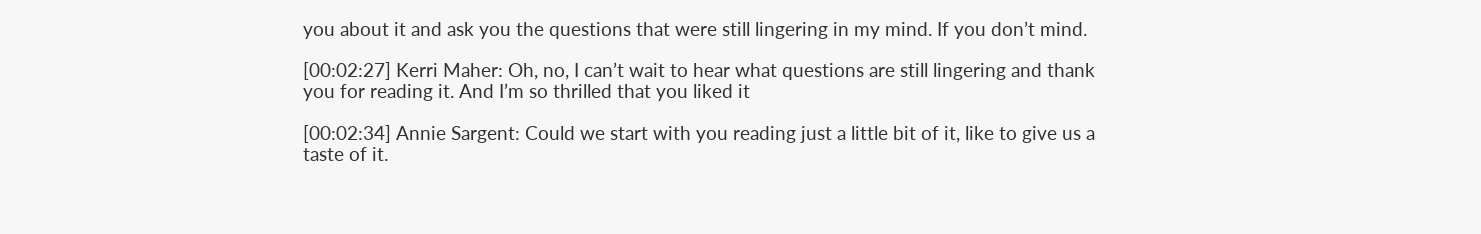you about it and ask you the questions that were still lingering in my mind. If you don’t mind.

[00:02:27] Kerri Maher: Oh, no, I can’t wait to hear what questions are still lingering and thank you for reading it. And I’m so thrilled that you liked it

[00:02:34] Annie Sargent: Could we start with you reading just a little bit of it, like to give us a taste of it.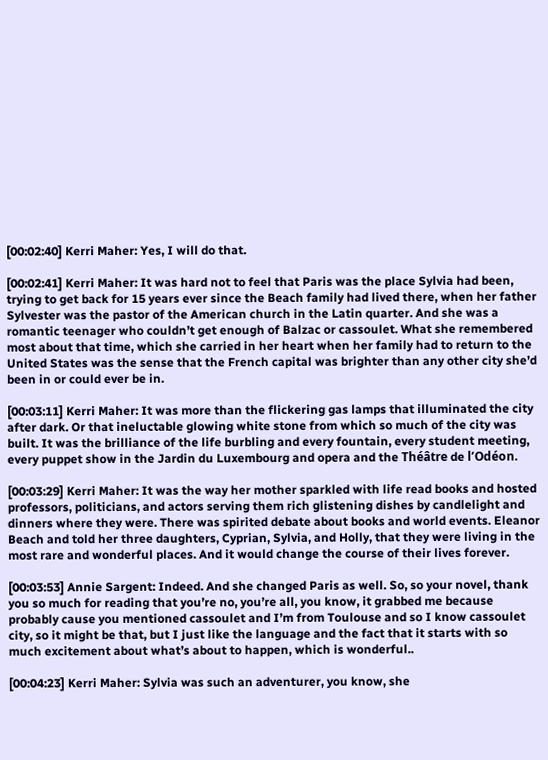[00:02:40] Kerri Maher: Yes, I will do that.

[00:02:41] Kerri Maher: It was hard not to feel that Paris was the place Sylvia had been, trying to get back for 15 years ever since the Beach family had lived there, when her father Sylvester was the pastor of the American church in the Latin quarter. And she was a romantic teenager who couldn’t get enough of Balzac or cassoulet. What she remembered most about that time, which she carried in her heart when her family had to return to the United States was the sense that the French capital was brighter than any other city she’d been in or could ever be in.

[00:03:11] Kerri Maher: It was more than the flickering gas lamps that illuminated the city after dark. Or that ineluctable glowing white stone from which so much of the city was built. It was the brilliance of the life burbling and every fountain, every student meeting, every puppet show in the Jardin du Luxembourg and opera and the Théâtre de l’Odéon.

[00:03:29] Kerri Maher: It was the way her mother sparkled with life read books and hosted professors, politicians, and actors serving them rich glistening dishes by candlelight and dinners where they were. There was spirited debate about books and world events. Eleanor Beach and told her three daughters, Cyprian, Sylvia, and Holly, that they were living in the most rare and wonderful places. And it would change the course of their lives forever.

[00:03:53] Annie Sargent: Indeed. And she changed Paris as well. So, so your novel, thank you so much for reading that you’re no, you’re all, you know, it grabbed me because probably cause you mentioned cassoulet and I’m from Toulouse and so I know cassoulet city, so it might be that, but I just like the language and the fact that it starts with so much excitement about what’s about to happen, which is wonderful..

[00:04:23] Kerri Maher: Sylvia was such an adventurer, you know, she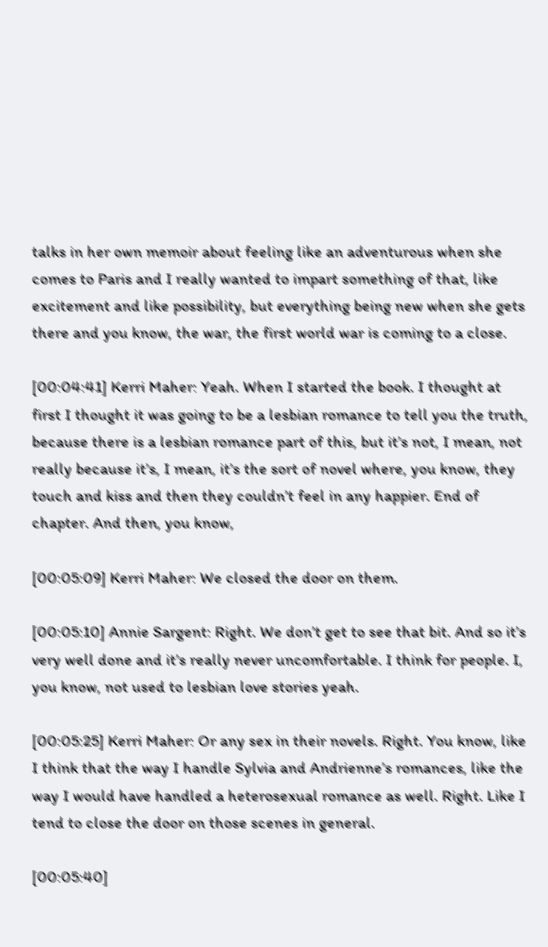talks in her own memoir about feeling like an adventurous when she comes to Paris and I really wanted to impart something of that, like excitement and like possibility, but everything being new when she gets there and you know, the war, the first world war is coming to a close.

[00:04:41] Kerri Maher: Yeah. When I started the book. I thought at first I thought it was going to be a lesbian romance to tell you the truth, because there is a lesbian romance part of this, but it’s not, I mean, not really because it’s, I mean, it’s the sort of novel where, you know, they touch and kiss and then they couldn’t feel in any happier. End of chapter. And then, you know,

[00:05:09] Kerri Maher: We closed the door on them.

[00:05:10] Annie Sargent: Right. We don’t get to see that bit. And so it’s very well done and it’s really never uncomfortable. I think for people. I, you know, not used to lesbian love stories yeah.

[00:05:25] Kerri Maher: Or any sex in their novels. Right. You know, like I think that the way I handle Sylvia and Andrienne’s romances, like the way I would have handled a heterosexual romance as well. Right. Like I tend to close the door on those scenes in general.

[00:05:40]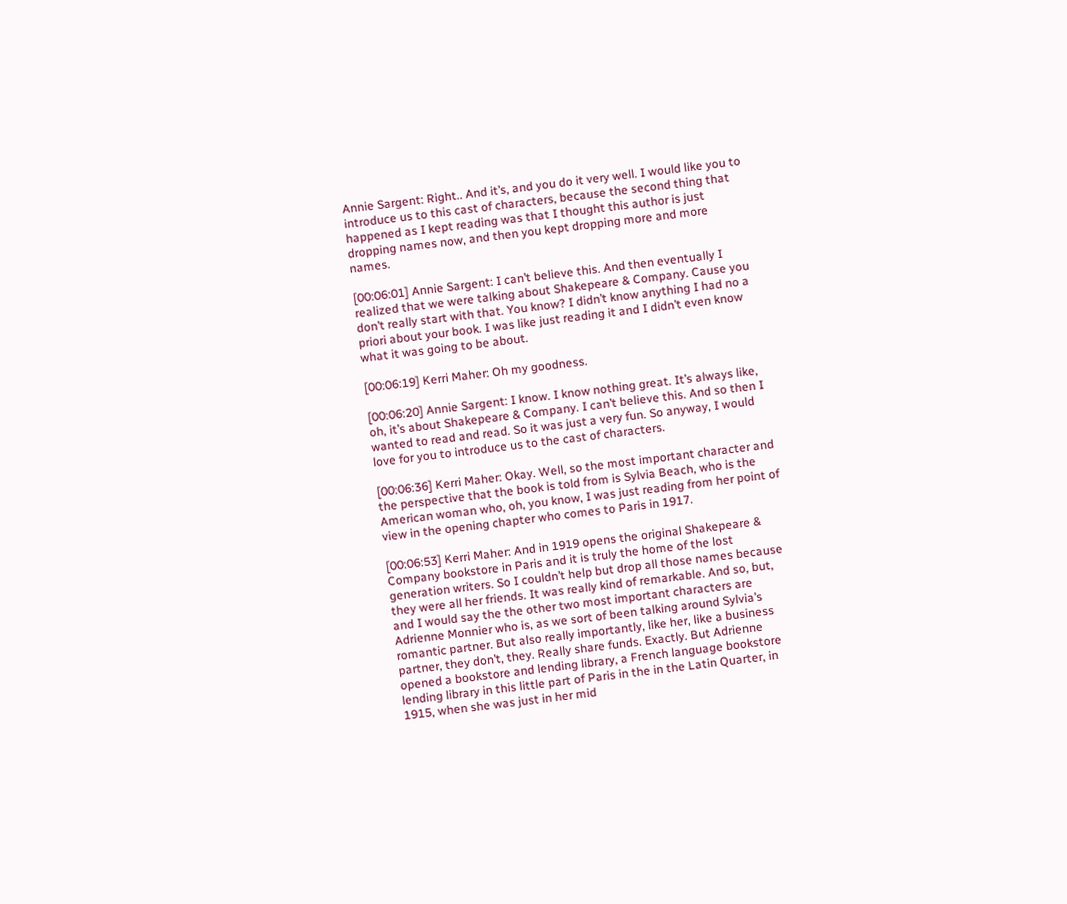Annie Sargent: Right.. And it’s, and you do it very well. I would like you to introduce us to this cast of characters, because the second thing that happened as I kept reading was that I thought this author is just dropping names now, and then you kept dropping more and more names.

[00:06:01] Annie Sargent: I can’t believe this. And then eventually I realized that we were talking about Shakepeare & Company. Cause you don’t really start with that. You know? I didn’t know anything I had no a priori about your book. I was like just reading it and I didn’t even know what it was going to be about.

[00:06:19] Kerri Maher: Oh my goodness.

[00:06:20] Annie Sargent: I know. I know nothing great. It’s always like, oh, it’s about Shakepeare & Company. I can’t believe this. And so then I wanted to read and read. So it was just a very fun. So anyway, I would love for you to introduce us to the cast of characters.

[00:06:36] Kerri Maher: Okay. Well, so the most important character and the perspective that the book is told from is Sylvia Beach, who is the American woman who, oh, you know, I was just reading from her point of view in the opening chapter who comes to Paris in 1917.

[00:06:53] Kerri Maher: And in 1919 opens the original Shakepeare & Company bookstore in Paris and it is truly the home of the lost generation writers. So I couldn’t help but drop all those names because they were all her friends. It was really kind of remarkable. And so, but, and I would say the the other two most important characters are Adrienne Monnier who is, as we sort of been talking around Sylvia’s romantic partner. But also really importantly, like her, like a business partner, they don’t, they. Really share funds. Exactly. But Adrienne opened a bookstore and lending library, a French language bookstore lending library in this little part of Paris in the in the Latin Quarter, in 1915, when she was just in her mid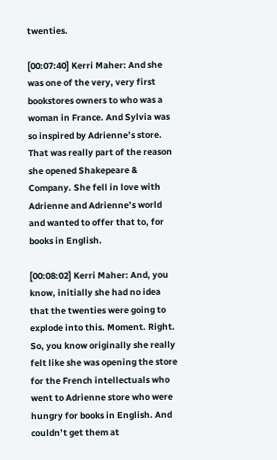twenties.

[00:07:40] Kerri Maher: And she was one of the very, very first bookstores owners to who was a woman in France. And Sylvia was so inspired by Adrienne’s store. That was really part of the reason she opened Shakepeare & Company. She fell in love with Adrienne and Adrienne’s world and wanted to offer that to, for books in English.

[00:08:02] Kerri Maher: And, you know, initially she had no idea that the twenties were going to explode into this. Moment. Right. So, you know originally she really felt like she was opening the store for the French intellectuals who went to Adrienne store who were hungry for books in English. And couldn’t get them at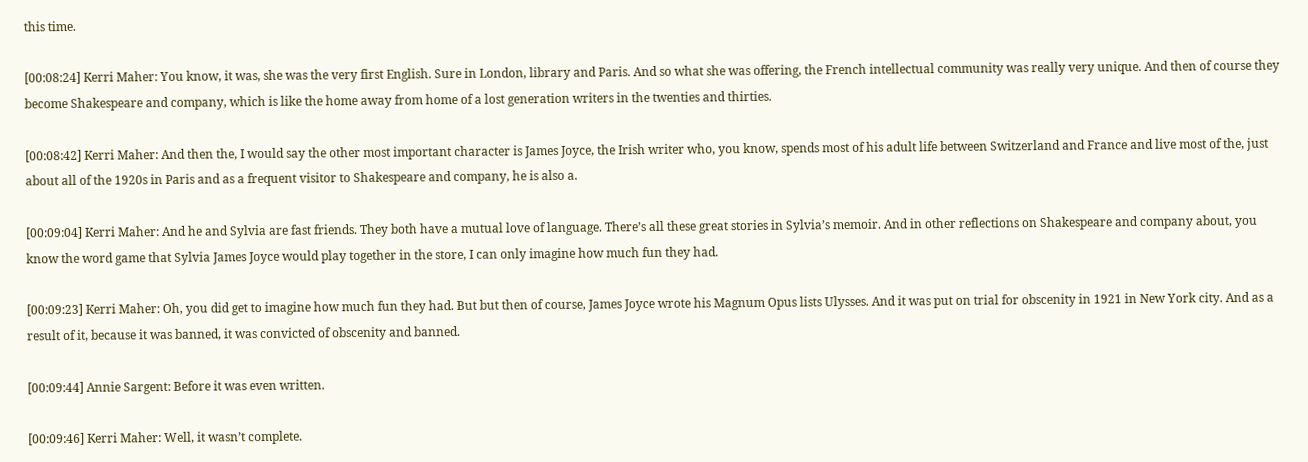this time.

[00:08:24] Kerri Maher: You know, it was, she was the very first English. Sure in London, library and Paris. And so what she was offering, the French intellectual community was really very unique. And then of course they become Shakespeare and company, which is like the home away from home of a lost generation writers in the twenties and thirties.

[00:08:42] Kerri Maher: And then the, I would say the other most important character is James Joyce, the Irish writer who, you know, spends most of his adult life between Switzerland and France and live most of the, just about all of the 1920s in Paris and as a frequent visitor to Shakespeare and company, he is also a.

[00:09:04] Kerri Maher: And he and Sylvia are fast friends. They both have a mutual love of language. There’s all these great stories in Sylvia’s memoir. And in other reflections on Shakespeare and company about, you know the word game that Sylvia James Joyce would play together in the store, I can only imagine how much fun they had.

[00:09:23] Kerri Maher: Oh, you did get to imagine how much fun they had. But but then of course, James Joyce wrote his Magnum Opus lists Ulysses. And it was put on trial for obscenity in 1921 in New York city. And as a result of it, because it was banned, it was convicted of obscenity and banned.

[00:09:44] Annie Sargent: Before it was even written.

[00:09:46] Kerri Maher: Well, it wasn’t complete.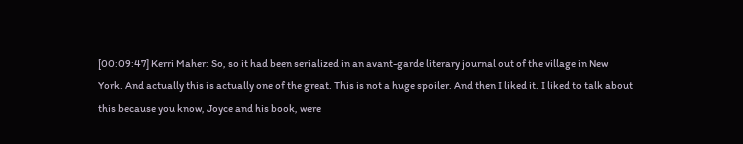[00:09:47] Kerri Maher: So, so it had been serialized in an avant-garde literary journal out of the village in New York. And actually this is actually one of the great. This is not a huge spoiler. And then I liked it. I liked to talk about this because you know, Joyce and his book, were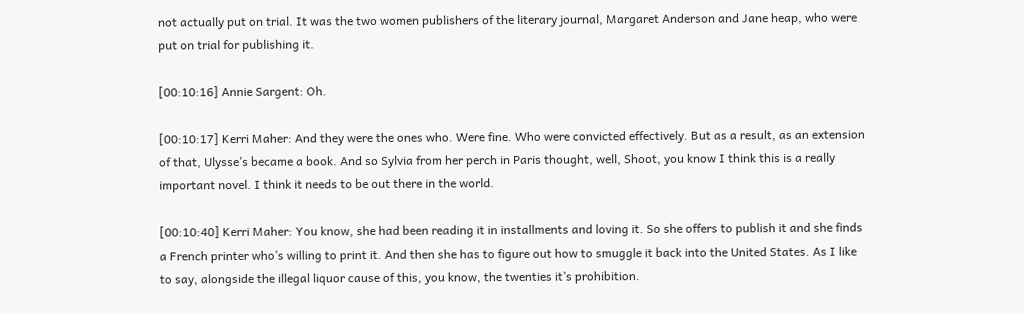not actually put on trial. It was the two women publishers of the literary journal, Margaret Anderson and Jane heap, who were put on trial for publishing it.

[00:10:16] Annie Sargent: Oh.

[00:10:17] Kerri Maher: And they were the ones who. Were fine. Who were convicted effectively. But as a result, as an extension of that, Ulysse’s became a book. And so Sylvia from her perch in Paris thought, well, Shoot, you know I think this is a really important novel. I think it needs to be out there in the world.

[00:10:40] Kerri Maher: You know, she had been reading it in installments and loving it. So she offers to publish it and she finds a French printer who’s willing to print it. And then she has to figure out how to smuggle it back into the United States. As I like to say, alongside the illegal liquor cause of this, you know, the twenties it’s prohibition.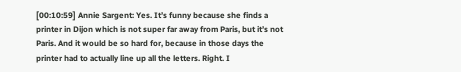[00:10:59] Annie Sargent: Yes. It’s funny because she finds a printer in Dijon which is not super far away from Paris, but it’s not Paris. And it would be so hard for, because in those days the printer had to actually line up all the letters. Right. I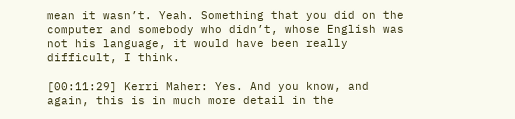mean it wasn’t. Yeah. Something that you did on the computer and somebody who didn’t, whose English was not his language, it would have been really difficult, I think.

[00:11:29] Kerri Maher: Yes. And you know, and again, this is in much more detail in the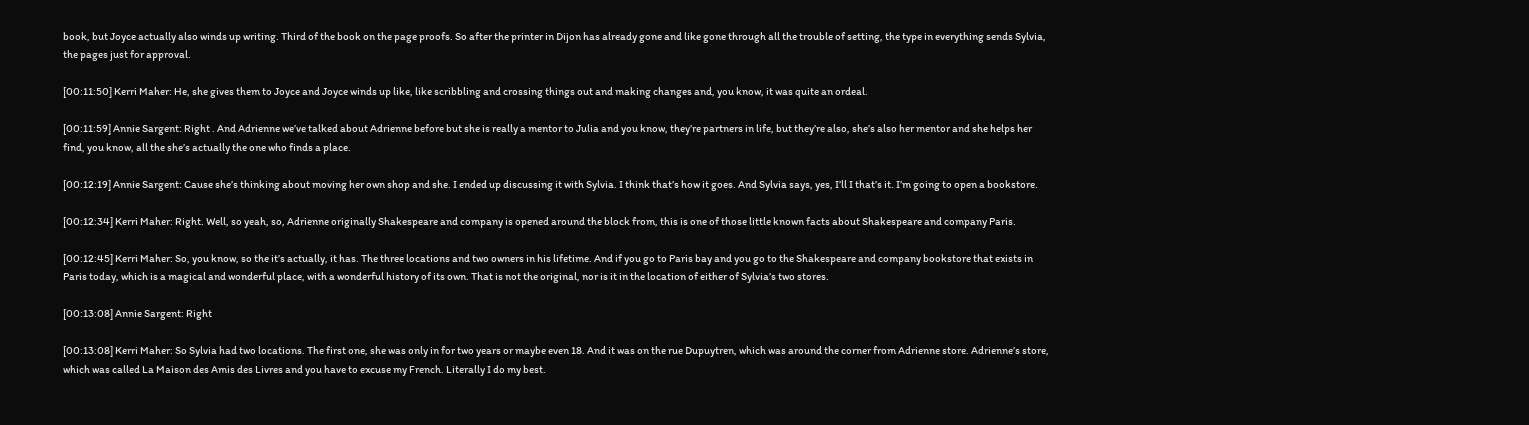book, but Joyce actually also winds up writing. Third of the book on the page proofs. So after the printer in Dijon has already gone and like gone through all the trouble of setting, the type in everything sends Sylvia, the pages just for approval.

[00:11:50] Kerri Maher: He, she gives them to Joyce and Joyce winds up like, like scribbling and crossing things out and making changes and, you know, it was quite an ordeal.

[00:11:59] Annie Sargent: Right . And Adrienne we’ve talked about Adrienne before but she is really a mentor to Julia and you know, they’re partners in life, but they’re also, she’s also her mentor and she helps her find, you know, all the she’s actually the one who finds a place.

[00:12:19] Annie Sargent: Cause she’s thinking about moving her own shop and she. I ended up discussing it with Sylvia. I think that’s how it goes. And Sylvia says, yes, I’ll I that’s it. I’m going to open a bookstore.

[00:12:34] Kerri Maher: Right. Well, so yeah, so, Adrienne originally Shakespeare and company is opened around the block from, this is one of those little known facts about Shakespeare and company Paris.

[00:12:45] Kerri Maher: So, you know, so the it’s actually, it has. The three locations and two owners in his lifetime. And if you go to Paris bay and you go to the Shakespeare and company bookstore that exists in Paris today, which is a magical and wonderful place, with a wonderful history of its own. That is not the original, nor is it in the location of either of Sylvia’s two stores.

[00:13:08] Annie Sargent: Right

[00:13:08] Kerri Maher: So Sylvia had two locations. The first one, she was only in for two years or maybe even 18. And it was on the rue Dupuytren, which was around the corner from Adrienne store. Adrienne’s store, which was called La Maison des Amis des Livres and you have to excuse my French. Literally I do my best.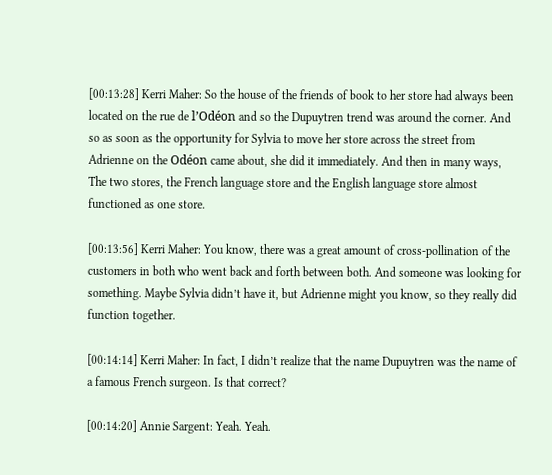[00:13:28] Kerri Maher: So the house of the friends of book to her store had always been located on the rue de l’Odéon and so the Dupuytren trend was around the corner. And so as soon as the opportunity for Sylvia to move her store across the street from Adrienne on the Odéon came about, she did it immediately. And then in many ways, The two stores, the French language store and the English language store almost functioned as one store.

[00:13:56] Kerri Maher: You know, there was a great amount of cross-pollination of the customers in both who went back and forth between both. And someone was looking for something. Maybe Sylvia didn’t have it, but Adrienne might you know, so they really did function together.

[00:14:14] Kerri Maher: In fact, I didn’t realize that the name Dupuytren was the name of a famous French surgeon. Is that correct?

[00:14:20] Annie Sargent: Yeah. Yeah.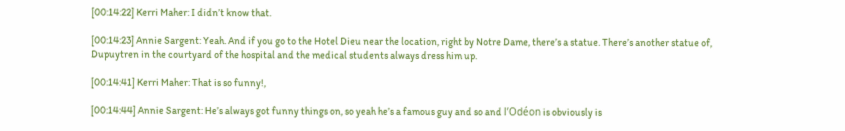[00:14:22] Kerri Maher: I didn’t know that.

[00:14:23] Annie Sargent: Yeah. And if you go to the Hotel Dieu near the location, right by Notre Dame, there’s a statue. There’s another statue of, Dupuytren in the courtyard of the hospital and the medical students always dress him up.

[00:14:41] Kerri Maher: That is so funny!,

[00:14:44] Annie Sargent: He’s always got funny things on, so yeah he’s a famous guy and so and l’Odéon is obviously is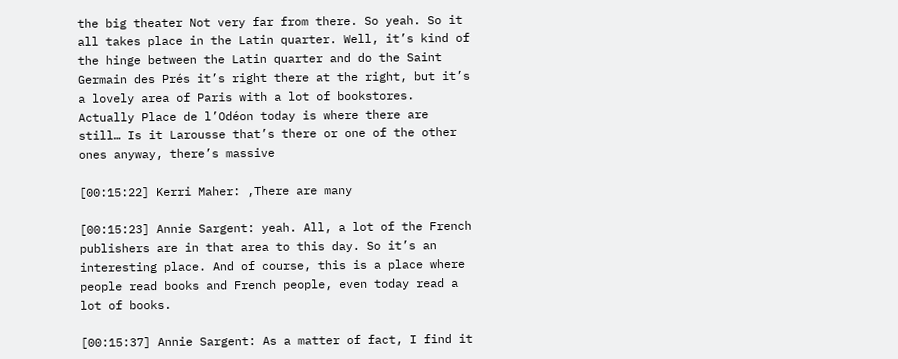the big theater Not very far from there. So yeah. So it all takes place in the Latin quarter. Well, it’s kind of the hinge between the Latin quarter and do the Saint Germain des Prés it’s right there at the right, but it’s a lovely area of Paris with a lot of bookstores. Actually Place de l’Odéon today is where there are still… Is it Larousse that’s there or one of the other ones anyway, there’s massive

[00:15:22] Kerri Maher: ,There are many

[00:15:23] Annie Sargent: yeah. All, a lot of the French publishers are in that area to this day. So it’s an interesting place. And of course, this is a place where people read books and French people, even today read a lot of books.

[00:15:37] Annie Sargent: As a matter of fact, I find it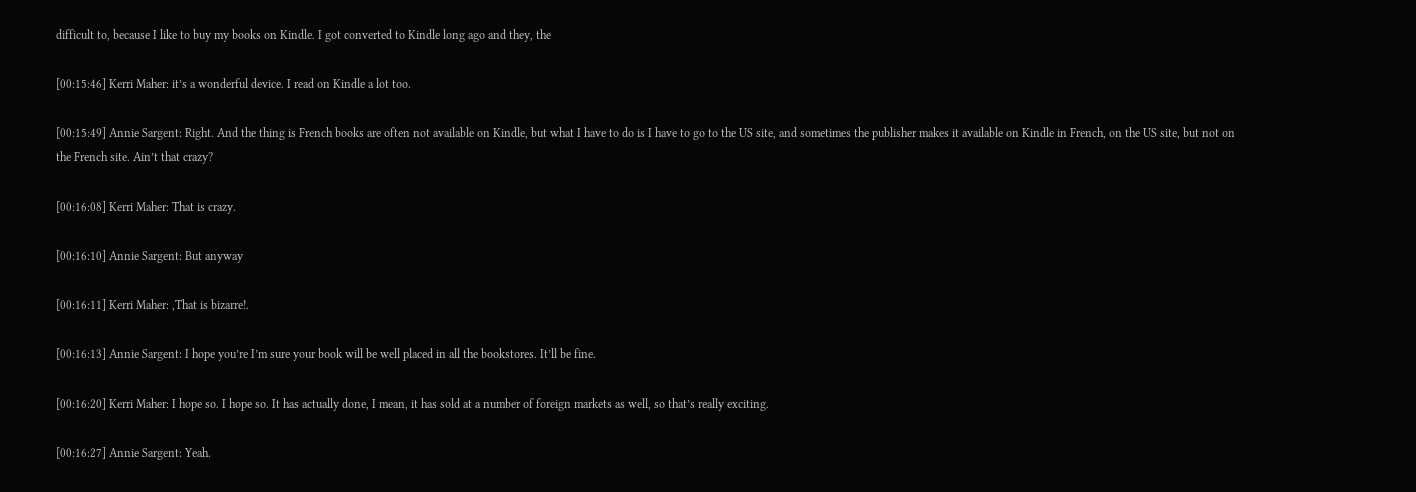difficult to, because I like to buy my books on Kindle. I got converted to Kindle long ago and they, the

[00:15:46] Kerri Maher: it’s a wonderful device. I read on Kindle a lot too.

[00:15:49] Annie Sargent: Right. And the thing is French books are often not available on Kindle, but what I have to do is I have to go to the US site, and sometimes the publisher makes it available on Kindle in French, on the US site, but not on the French site. Ain’t that crazy?

[00:16:08] Kerri Maher: That is crazy.

[00:16:10] Annie Sargent: But anyway

[00:16:11] Kerri Maher: ,That is bizarre!.

[00:16:13] Annie Sargent: I hope you’re I’m sure your book will be well placed in all the bookstores. It’ll be fine.

[00:16:20] Kerri Maher: I hope so. I hope so. It has actually done, I mean, it has sold at a number of foreign markets as well, so that’s really exciting.

[00:16:27] Annie Sargent: Yeah.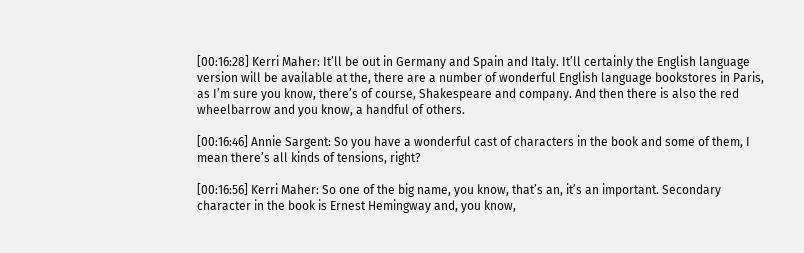[00:16:28] Kerri Maher: It’ll be out in Germany and Spain and Italy. It’ll certainly the English language version will be available at the, there are a number of wonderful English language bookstores in Paris, as I’m sure you know, there’s of course, Shakespeare and company. And then there is also the red wheelbarrow and you know, a handful of others.

[00:16:46] Annie Sargent: So you have a wonderful cast of characters in the book and some of them, I mean there’s all kinds of tensions, right?

[00:16:56] Kerri Maher: So one of the big name, you know, that’s an, it’s an important. Secondary character in the book is Ernest Hemingway and, you know,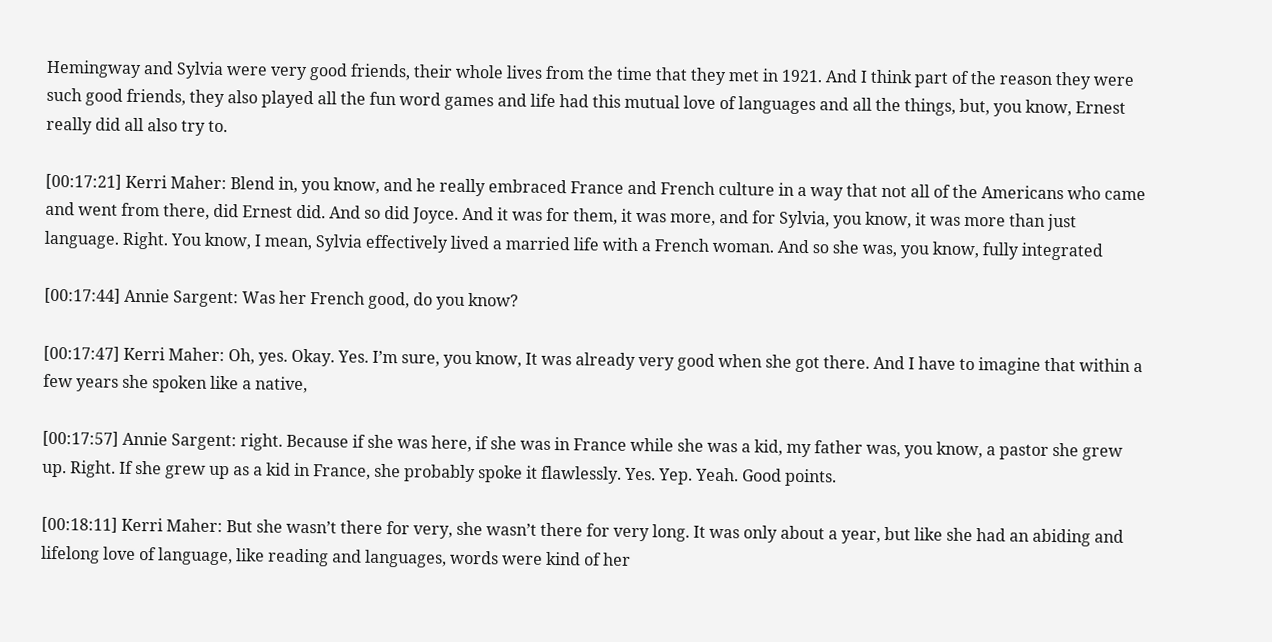Hemingway and Sylvia were very good friends, their whole lives from the time that they met in 1921. And I think part of the reason they were such good friends, they also played all the fun word games and life had this mutual love of languages and all the things, but, you know, Ernest really did all also try to.

[00:17:21] Kerri Maher: Blend in, you know, and he really embraced France and French culture in a way that not all of the Americans who came and went from there, did Ernest did. And so did Joyce. And it was for them, it was more, and for Sylvia, you know, it was more than just language. Right. You know, I mean, Sylvia effectively lived a married life with a French woman. And so she was, you know, fully integrated

[00:17:44] Annie Sargent: Was her French good, do you know?

[00:17:47] Kerri Maher: Oh, yes. Okay. Yes. I’m sure, you know, It was already very good when she got there. And I have to imagine that within a few years she spoken like a native,

[00:17:57] Annie Sargent: right. Because if she was here, if she was in France while she was a kid, my father was, you know, a pastor she grew up. Right. If she grew up as a kid in France, she probably spoke it flawlessly. Yes. Yep. Yeah. Good points.

[00:18:11] Kerri Maher: But she wasn’t there for very, she wasn’t there for very long. It was only about a year, but like she had an abiding and lifelong love of language, like reading and languages, words were kind of her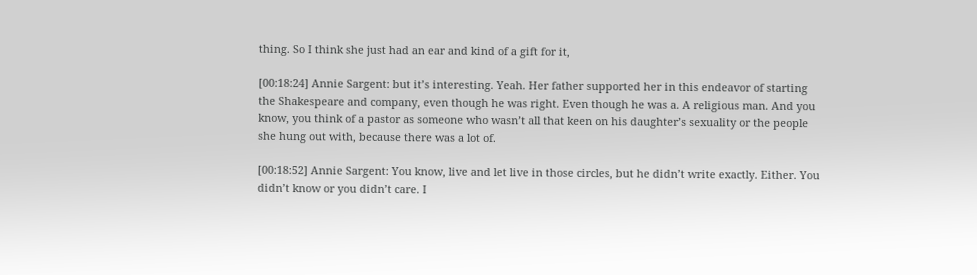thing. So I think she just had an ear and kind of a gift for it,

[00:18:24] Annie Sargent: but it’s interesting. Yeah. Her father supported her in this endeavor of starting the Shakespeare and company, even though he was right. Even though he was a. A religious man. And you know, you think of a pastor as someone who wasn’t all that keen on his daughter’s sexuality or the people she hung out with, because there was a lot of.

[00:18:52] Annie Sargent: You know, live and let live in those circles, but he didn’t write exactly. Either. You didn’t know or you didn’t care. I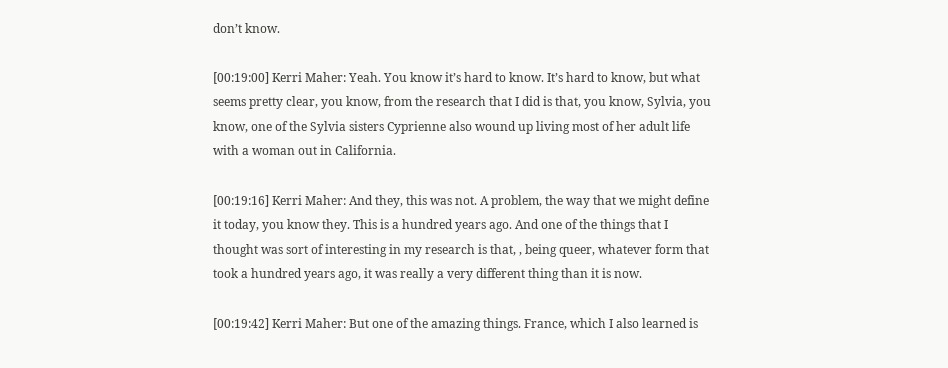don’t know.

[00:19:00] Kerri Maher: Yeah. You know it’s hard to know. It’s hard to know, but what seems pretty clear, you know, from the research that I did is that, you know, Sylvia, you know, one of the Sylvia sisters Cyprienne also wound up living most of her adult life with a woman out in California.

[00:19:16] Kerri Maher: And they, this was not. A problem, the way that we might define it today, you know they. This is a hundred years ago. And one of the things that I thought was sort of interesting in my research is that, , being queer, whatever form that took a hundred years ago, it was really a very different thing than it is now.

[00:19:42] Kerri Maher: But one of the amazing things. France, which I also learned is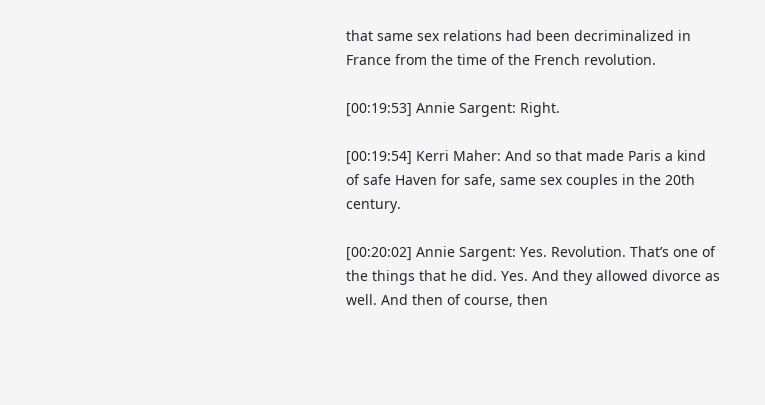that same sex relations had been decriminalized in France from the time of the French revolution.

[00:19:53] Annie Sargent: Right.

[00:19:54] Kerri Maher: And so that made Paris a kind of safe Haven for safe, same sex couples in the 20th century.

[00:20:02] Annie Sargent: Yes. Revolution. That’s one of the things that he did. Yes. And they allowed divorce as well. And then of course, then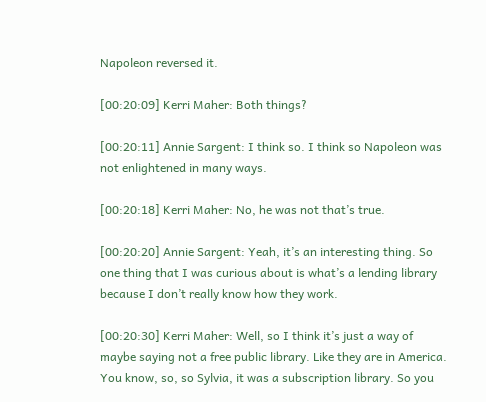Napoleon reversed it.

[00:20:09] Kerri Maher: Both things?

[00:20:11] Annie Sargent: I think so. I think so Napoleon was not enlightened in many ways.

[00:20:18] Kerri Maher: No, he was not that’s true.

[00:20:20] Annie Sargent: Yeah, it’s an interesting thing. So one thing that I was curious about is what’s a lending library because I don’t really know how they work.

[00:20:30] Kerri Maher: Well, so I think it’s just a way of maybe saying not a free public library. Like they are in America. You know, so, so Sylvia, it was a subscription library. So you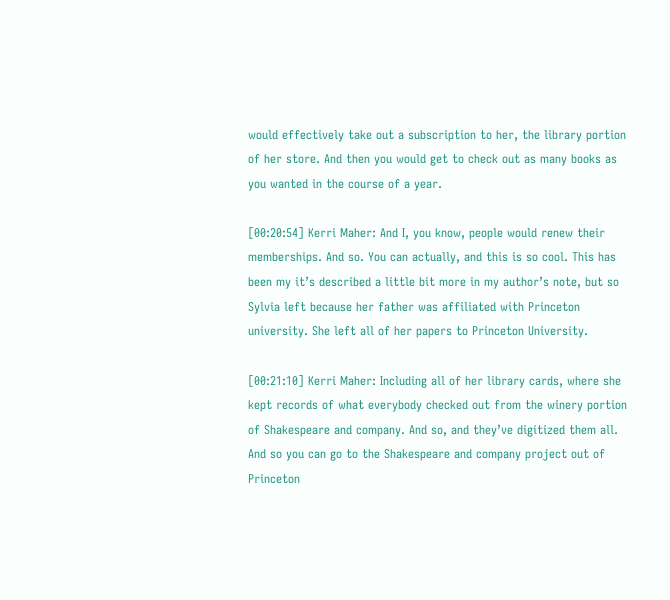would effectively take out a subscription to her, the library portion of her store. And then you would get to check out as many books as you wanted in the course of a year.

[00:20:54] Kerri Maher: And I, you know, people would renew their memberships. And so. You can actually, and this is so cool. This has been my it’s described a little bit more in my author’s note, but so Sylvia left because her father was affiliated with Princeton university. She left all of her papers to Princeton University.

[00:21:10] Kerri Maher: Including all of her library cards, where she kept records of what everybody checked out from the winery portion of Shakespeare and company. And so, and they’ve digitized them all. And so you can go to the Shakespeare and company project out of Princeton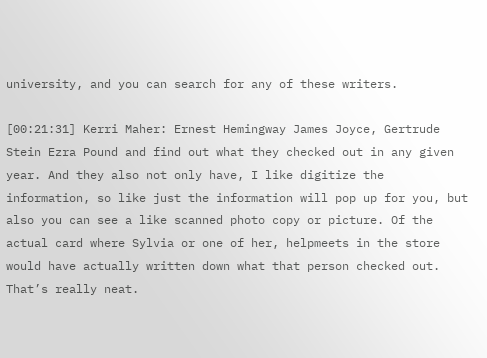university, and you can search for any of these writers.

[00:21:31] Kerri Maher: Ernest Hemingway James Joyce, Gertrude Stein Ezra Pound and find out what they checked out in any given year. And they also not only have, I like digitize the information, so like just the information will pop up for you, but also you can see a like scanned photo copy or picture. Of the actual card where Sylvia or one of her, helpmeets in the store would have actually written down what that person checked out. That’s really neat.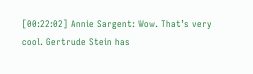[00:22:02] Annie Sargent: Wow. That’s very cool. Gertrude Stein has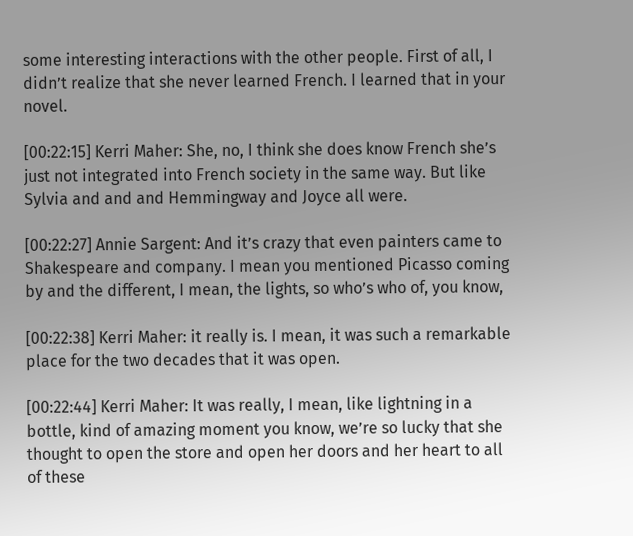some interesting interactions with the other people. First of all, I didn’t realize that she never learned French. I learned that in your novel.

[00:22:15] Kerri Maher: She, no, I think she does know French she’s just not integrated into French society in the same way. But like Sylvia and and and Hemmingway and Joyce all were.

[00:22:27] Annie Sargent: And it’s crazy that even painters came to Shakespeare and company. I mean you mentioned Picasso coming by and the different, I mean, the lights, so who’s who of, you know,

[00:22:38] Kerri Maher: it really is. I mean, it was such a remarkable place for the two decades that it was open.

[00:22:44] Kerri Maher: It was really, I mean, like lightning in a bottle, kind of amazing moment you know, we’re so lucky that she thought to open the store and open her doors and her heart to all of these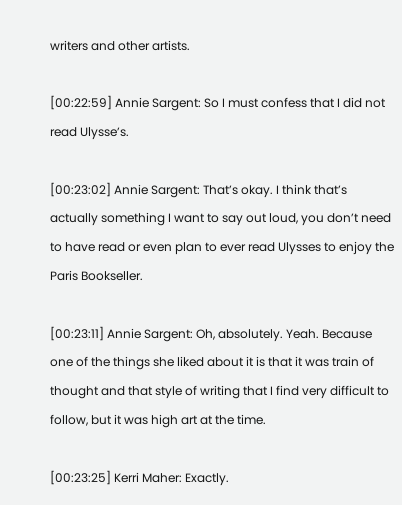writers and other artists.

[00:22:59] Annie Sargent: So I must confess that I did not read Ulysse’s.

[00:23:02] Annie Sargent: That’s okay. I think that’s actually something I want to say out loud, you don’t need to have read or even plan to ever read Ulysses to enjoy the Paris Bookseller.

[00:23:11] Annie Sargent: Oh, absolutely. Yeah. Because one of the things she liked about it is that it was train of thought and that style of writing that I find very difficult to follow, but it was high art at the time.

[00:23:25] Kerri Maher: Exactly.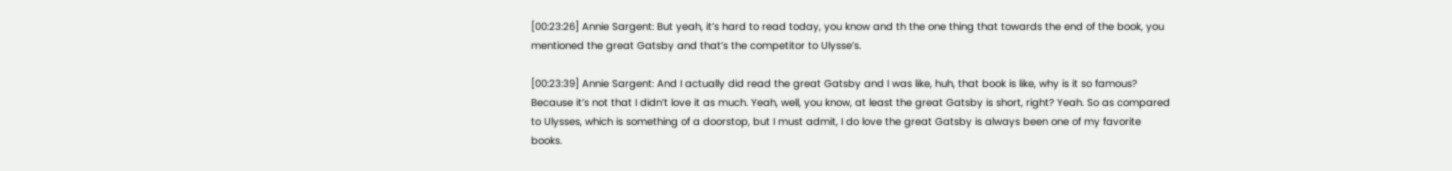[00:23:26] Annie Sargent: But yeah, it’s hard to read today, you know and th the one thing that towards the end of the book, you mentioned the great Gatsby and that’s the competitor to Ulysse’s.

[00:23:39] Annie Sargent: And I actually did read the great Gatsby and I was like, huh, that book is like, why is it so famous? Because it’s not that I didn’t love it as much. Yeah, well, you know, at least the great Gatsby is short, right? Yeah. So as compared to Ulysses, which is something of a doorstop, but I must admit, I do love the great Gatsby is always been one of my favorite books.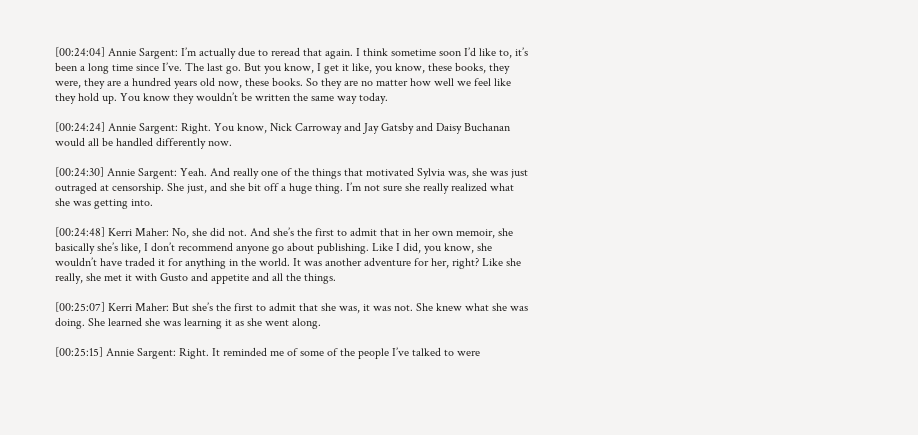[00:24:04] Annie Sargent: I’m actually due to reread that again. I think sometime soon I’d like to, it’s been a long time since I’ve. The last go. But you know, I get it like, you know, these books, they were, they are a hundred years old now, these books. So they are no matter how well we feel like they hold up. You know they wouldn’t be written the same way today.

[00:24:24] Annie Sargent: Right. You know, Nick Carroway and Jay Gatsby and Daisy Buchanan would all be handled differently now.

[00:24:30] Annie Sargent: Yeah. And really one of the things that motivated Sylvia was, she was just outraged at censorship. She just, and she bit off a huge thing. I’m not sure she really realized what she was getting into.

[00:24:48] Kerri Maher: No, she did not. And she’s the first to admit that in her own memoir, she basically she’s like, I don’t recommend anyone go about publishing. Like I did, you know, she wouldn’t have traded it for anything in the world. It was another adventure for her, right? Like she really, she met it with Gusto and appetite and all the things.

[00:25:07] Kerri Maher: But she’s the first to admit that she was, it was not. She knew what she was doing. She learned she was learning it as she went along.

[00:25:15] Annie Sargent: Right. It reminded me of some of the people I’ve talked to were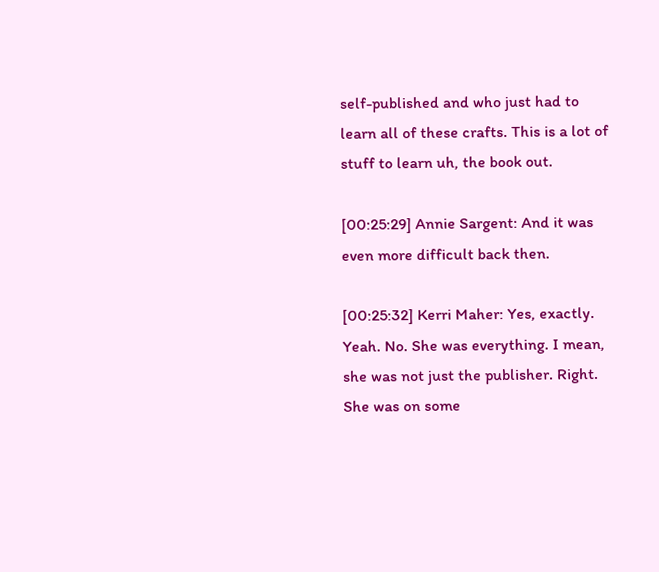self-published and who just had to learn all of these crafts. This is a lot of stuff to learn uh, the book out.

[00:25:29] Annie Sargent: And it was even more difficult back then.

[00:25:32] Kerri Maher: Yes, exactly. Yeah. No. She was everything. I mean, she was not just the publisher. Right. She was on some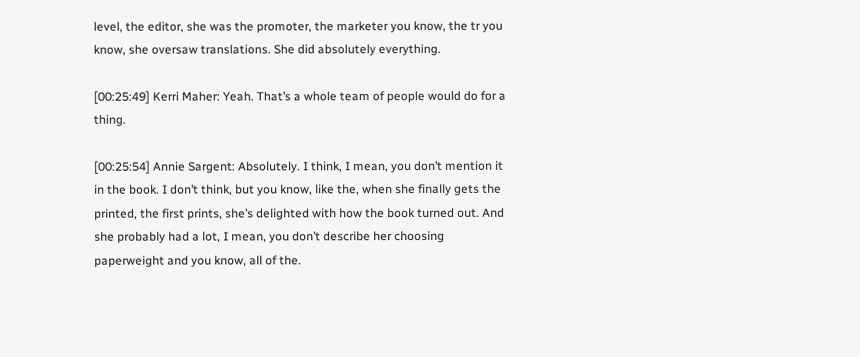level, the editor, she was the promoter, the marketer you know, the tr you know, she oversaw translations. She did absolutely everything.

[00:25:49] Kerri Maher: Yeah. That’s a whole team of people would do for a thing.

[00:25:54] Annie Sargent: Absolutely. I think, I mean, you don’t mention it in the book. I don’t think, but you know, like the, when she finally gets the printed, the first prints, she’s delighted with how the book turned out. And she probably had a lot, I mean, you don’t describe her choosing paperweight and you know, all of the.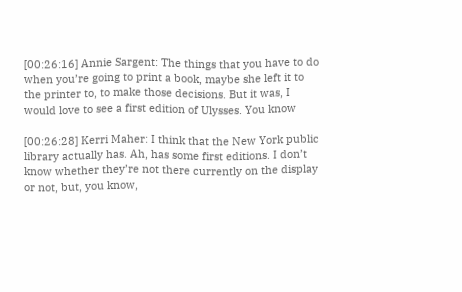[00:26:16] Annie Sargent: The things that you have to do when you’re going to print a book, maybe she left it to the printer to, to make those decisions. But it was, I would love to see a first edition of Ulysses. You know

[00:26:28] Kerri Maher: I think that the New York public library actually has. Ah, has some first editions. I don’t know whether they’re not there currently on the display or not, but, you know,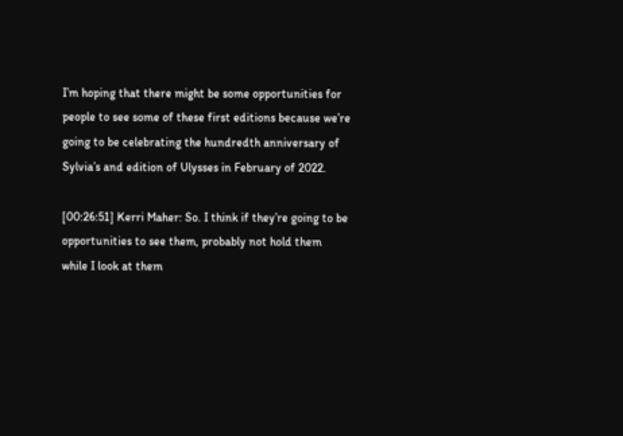I’m hoping that there might be some opportunities for people to see some of these first editions because we’re going to be celebrating the hundredth anniversary of Sylvia’s and edition of Ulysses in February of 2022.

[00:26:51] Kerri Maher: So. I think if they’re going to be opportunities to see them, probably not hold them while I look at them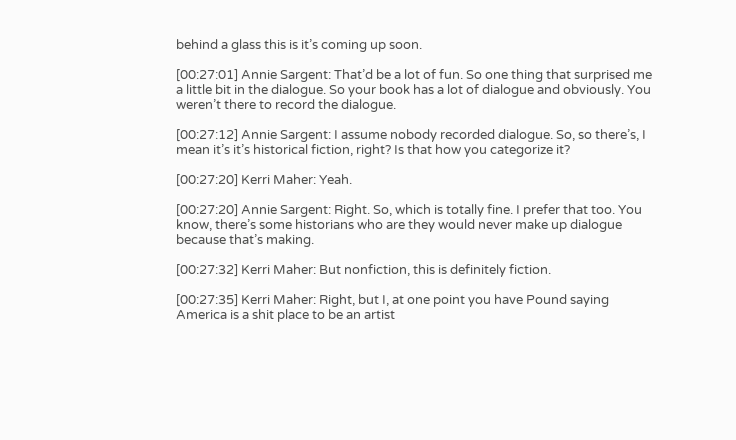behind a glass this is it’s coming up soon.

[00:27:01] Annie Sargent: That’d be a lot of fun. So one thing that surprised me a little bit in the dialogue. So your book has a lot of dialogue and obviously. You weren’t there to record the dialogue.

[00:27:12] Annie Sargent: I assume nobody recorded dialogue. So, so there’s, I mean it’s it’s historical fiction, right? Is that how you categorize it?

[00:27:20] Kerri Maher: Yeah.

[00:27:20] Annie Sargent: Right. So, which is totally fine. I prefer that too. You know, there’s some historians who are they would never make up dialogue because that’s making.

[00:27:32] Kerri Maher: But nonfiction, this is definitely fiction.

[00:27:35] Kerri Maher: Right, but I, at one point you have Pound saying America is a shit place to be an artist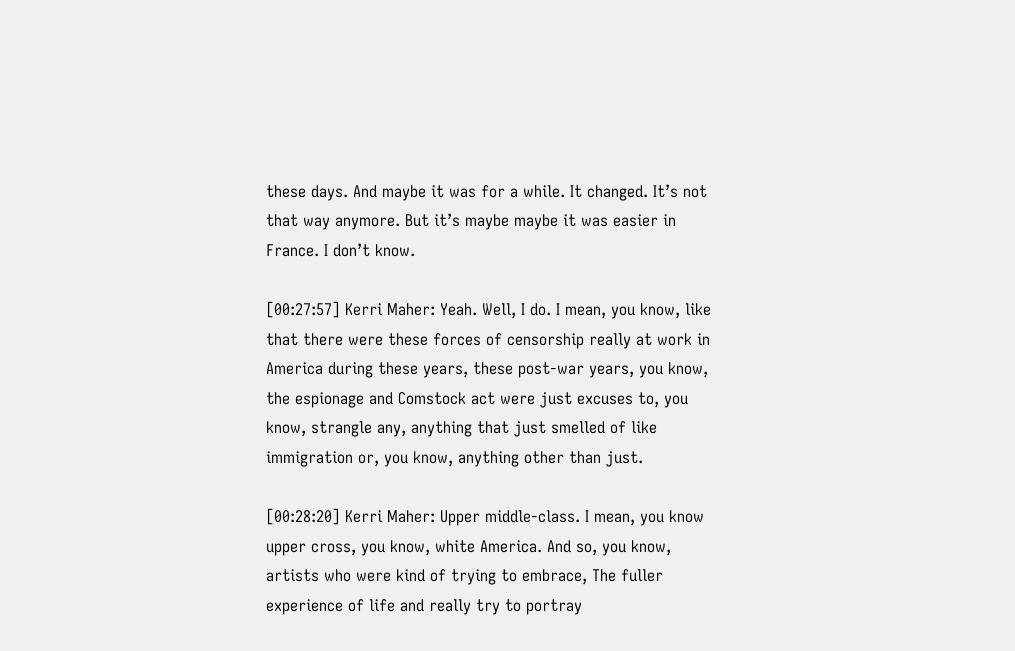these days. And maybe it was for a while. It changed. It’s not that way anymore. But it’s maybe maybe it was easier in France. I don’t know.

[00:27:57] Kerri Maher: Yeah. Well, I do. I mean, you know, like that there were these forces of censorship really at work in America during these years, these post-war years, you know, the espionage and Comstock act were just excuses to, you know, strangle any, anything that just smelled of like immigration or, you know, anything other than just.

[00:28:20] Kerri Maher: Upper middle-class. I mean, you know upper cross, you know, white America. And so, you know, artists who were kind of trying to embrace, The fuller experience of life and really try to portray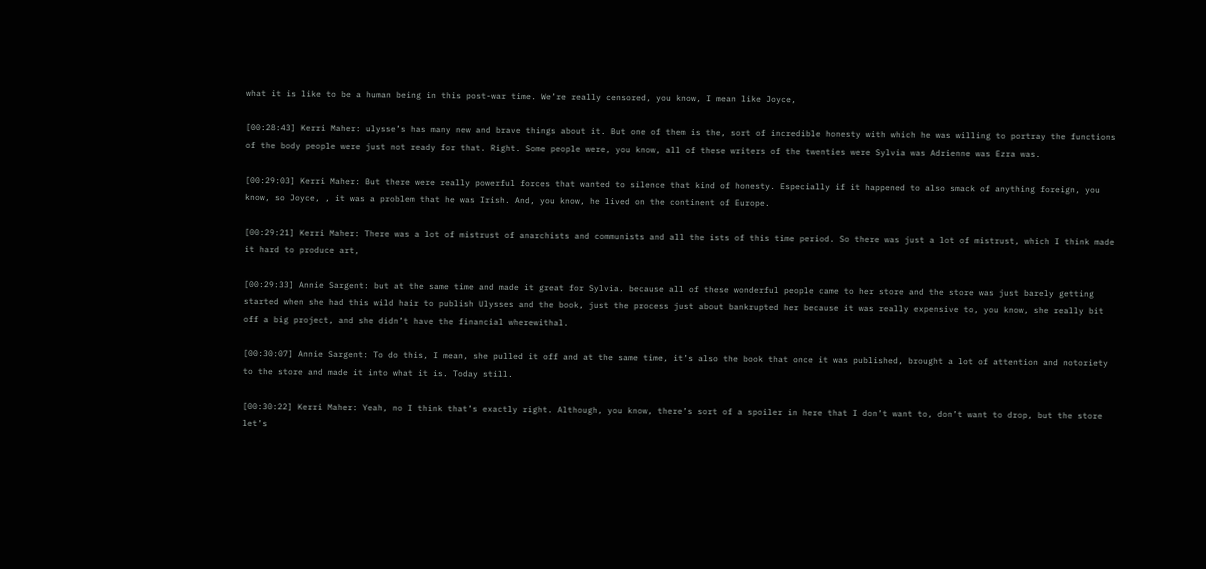what it is like to be a human being in this post-war time. We’re really censored, you know, I mean like Joyce,

[00:28:43] Kerri Maher: ulysse’s has many new and brave things about it. But one of them is the, sort of incredible honesty with which he was willing to portray the functions of the body people were just not ready for that. Right. Some people were, you know, all of these writers of the twenties were Sylvia was Adrienne was Ezra was.

[00:29:03] Kerri Maher: But there were really powerful forces that wanted to silence that kind of honesty. Especially if it happened to also smack of anything foreign, you know, so Joyce, , it was a problem that he was Irish. And, you know, he lived on the continent of Europe.

[00:29:21] Kerri Maher: There was a lot of mistrust of anarchists and communists and all the ists of this time period. So there was just a lot of mistrust, which I think made it hard to produce art,

[00:29:33] Annie Sargent: but at the same time and made it great for Sylvia. because all of these wonderful people came to her store and the store was just barely getting started when she had this wild hair to publish Ulysses and the book, just the process just about bankrupted her because it was really expensive to, you know, she really bit off a big project, and she didn’t have the financial wherewithal.

[00:30:07] Annie Sargent: To do this, I mean, she pulled it off and at the same time, it’s also the book that once it was published, brought a lot of attention and notoriety to the store and made it into what it is. Today still.

[00:30:22] Kerri Maher: Yeah, no I think that’s exactly right. Although, you know, there’s sort of a spoiler in here that I don’t want to, don’t want to drop, but the store let’s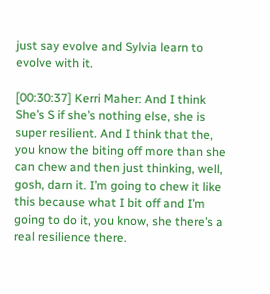just say evolve and Sylvia learn to evolve with it.

[00:30:37] Kerri Maher: And I think She’s S if she’s nothing else, she is super resilient. And I think that the, you know the biting off more than she can chew and then just thinking, well, gosh, darn it. I’m going to chew it like this because what I bit off and I’m going to do it, you know, she there’s a real resilience there.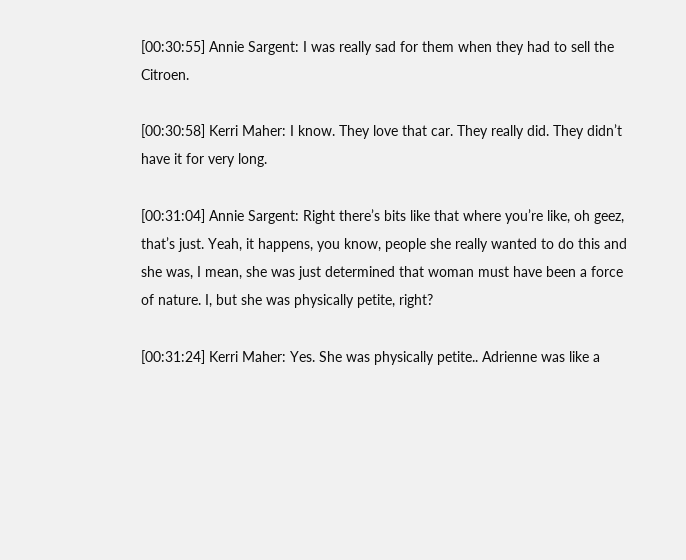[00:30:55] Annie Sargent: I was really sad for them when they had to sell the Citroen.

[00:30:58] Kerri Maher: I know. They love that car. They really did. They didn’t have it for very long.

[00:31:04] Annie Sargent: Right there’s bits like that where you’re like, oh geez, that’s just. Yeah, it happens, you know, people she really wanted to do this and she was, I mean, she was just determined that woman must have been a force of nature. I, but she was physically petite, right?

[00:31:24] Kerri Maher: Yes. She was physically petite.. Adrienne was like a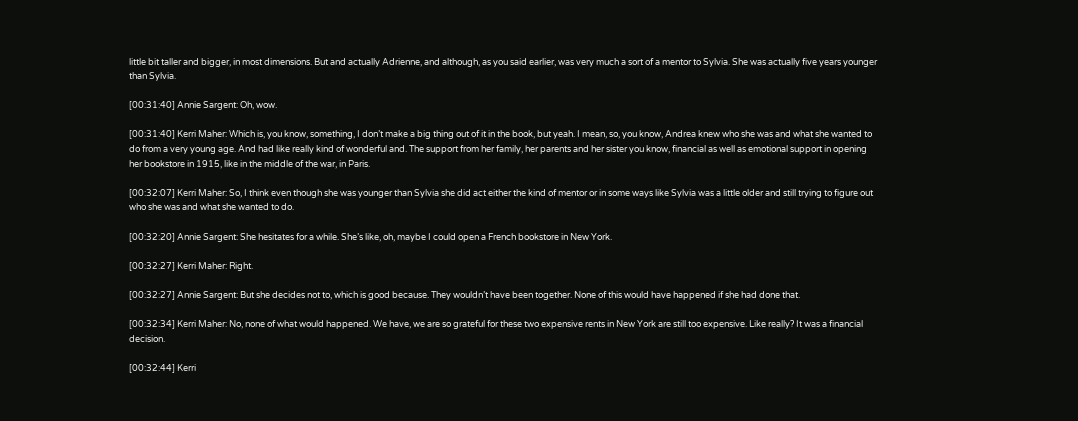little bit taller and bigger, in most dimensions. But and actually Adrienne, and although, as you said earlier, was very much a sort of a mentor to Sylvia. She was actually five years younger than Sylvia.

[00:31:40] Annie Sargent: Oh, wow.

[00:31:40] Kerri Maher: Which is, you know, something, I don’t make a big thing out of it in the book, but yeah. I mean, so, you know, Andrea knew who she was and what she wanted to do from a very young age. And had like really kind of wonderful and. The support from her family, her parents and her sister you know, financial as well as emotional support in opening her bookstore in 1915, like in the middle of the war, in Paris.

[00:32:07] Kerri Maher: So, I think even though she was younger than Sylvia she did act either the kind of mentor or in some ways like Sylvia was a little older and still trying to figure out who she was and what she wanted to do.

[00:32:20] Annie Sargent: She hesitates for a while. She’s like, oh, maybe I could open a French bookstore in New York.

[00:32:27] Kerri Maher: Right.

[00:32:27] Annie Sargent: But she decides not to, which is good because. They wouldn’t have been together. None of this would have happened if she had done that.

[00:32:34] Kerri Maher: No, none of what would happened. We have, we are so grateful for these two expensive rents in New York are still too expensive. Like really? It was a financial decision.

[00:32:44] Kerri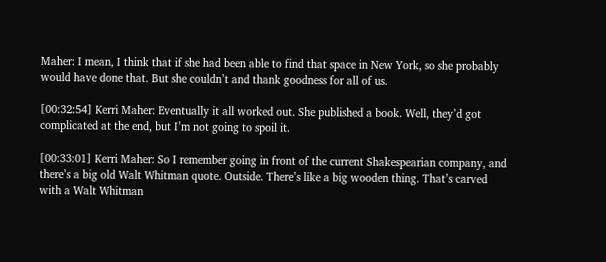Maher: I mean, I think that if she had been able to find that space in New York, so she probably would have done that. But she couldn’t and thank goodness for all of us.

[00:32:54] Kerri Maher: Eventually it all worked out. She published a book. Well, they’d got complicated at the end, but I’m not going to spoil it.

[00:33:01] Kerri Maher: So I remember going in front of the current Shakespearian company, and there’s a big old Walt Whitman quote. Outside. There’s like a big wooden thing. That’s carved with a Walt Whitman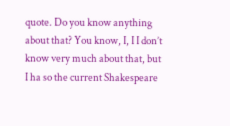quote. Do you know anything about that? You know, I, I I don’t know very much about that, but I ha so the current Shakespeare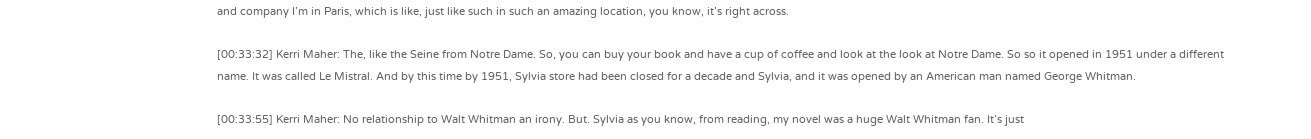and company I’m in Paris, which is like, just like such in such an amazing location, you know, it’s right across.

[00:33:32] Kerri Maher: The, like the Seine from Notre Dame. So, you can buy your book and have a cup of coffee and look at the look at Notre Dame. So so it opened in 1951 under a different name. It was called Le Mistral. And by this time by 1951, Sylvia store had been closed for a decade and Sylvia, and it was opened by an American man named George Whitman.

[00:33:55] Kerri Maher: No relationship to Walt Whitman an irony. But. Sylvia as you know, from reading, my novel was a huge Walt Whitman fan. It’s just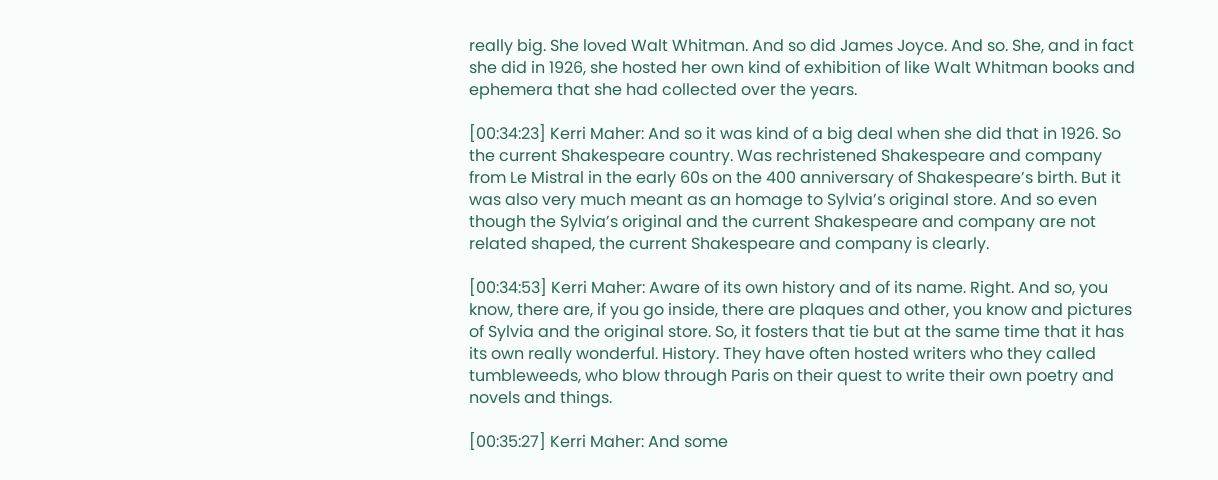really big. She loved Walt Whitman. And so did James Joyce. And so. She, and in fact she did in 1926, she hosted her own kind of exhibition of like Walt Whitman books and ephemera that she had collected over the years.

[00:34:23] Kerri Maher: And so it was kind of a big deal when she did that in 1926. So the current Shakespeare country. Was rechristened Shakespeare and company from Le Mistral in the early 60s on the 400 anniversary of Shakespeare’s birth. But it was also very much meant as an homage to Sylvia’s original store. And so even though the Sylvia’s original and the current Shakespeare and company are not related shaped, the current Shakespeare and company is clearly.

[00:34:53] Kerri Maher: Aware of its own history and of its name. Right. And so, you know, there are, if you go inside, there are plaques and other, you know and pictures of Sylvia and the original store. So, it fosters that tie but at the same time that it has its own really wonderful. History. They have often hosted writers who they called tumbleweeds, who blow through Paris on their quest to write their own poetry and novels and things.

[00:35:27] Kerri Maher: And some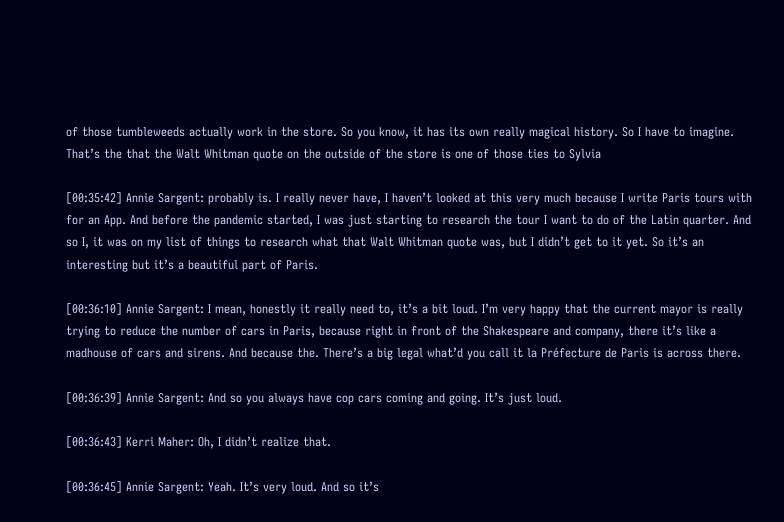of those tumbleweeds actually work in the store. So you know, it has its own really magical history. So I have to imagine. That’s the that the Walt Whitman quote on the outside of the store is one of those ties to Sylvia

[00:35:42] Annie Sargent: probably is. I really never have, I haven’t looked at this very much because I write Paris tours with for an App. And before the pandemic started, I was just starting to research the tour I want to do of the Latin quarter. And so I, it was on my list of things to research what that Walt Whitman quote was, but I didn’t get to it yet. So it’s an interesting but it’s a beautiful part of Paris.

[00:36:10] Annie Sargent: I mean, honestly it really need to, it’s a bit loud. I’m very happy that the current mayor is really trying to reduce the number of cars in Paris, because right in front of the Shakespeare and company, there it’s like a madhouse of cars and sirens. And because the. There’s a big legal what’d you call it la Préfecture de Paris is across there.

[00:36:39] Annie Sargent: And so you always have cop cars coming and going. It’s just loud.

[00:36:43] Kerri Maher: Oh, I didn’t realize that.

[00:36:45] Annie Sargent: Yeah. It’s very loud. And so it’s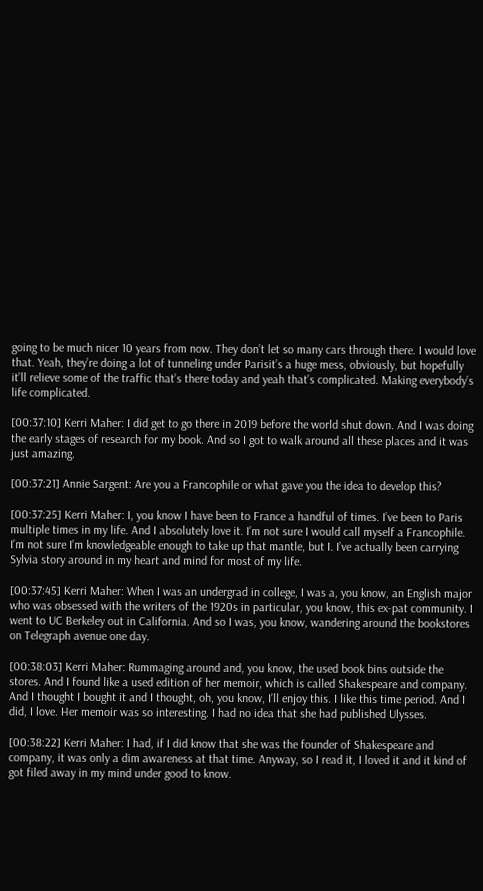going to be much nicer 10 years from now. They don’t let so many cars through there. I would love that. Yeah, they’re doing a lot of tunneling under Parisit’s a huge mess, obviously, but hopefully it’ll relieve some of the traffic that’s there today and yeah that’s complicated. Making everybody’s life complicated.

[00:37:10] Kerri Maher: I did get to go there in 2019 before the world shut down. And I was doing the early stages of research for my book. And so I got to walk around all these places and it was just amazing.

[00:37:21] Annie Sargent: Are you a Francophile or what gave you the idea to develop this?

[00:37:25] Kerri Maher: I, you know I have been to France a handful of times. I’ve been to Paris multiple times in my life. And I absolutely love it. I’m not sure I would call myself a Francophile. I’m not sure I’m knowledgeable enough to take up that mantle, but I. I’ve actually been carrying Sylvia story around in my heart and mind for most of my life.

[00:37:45] Kerri Maher: When I was an undergrad in college, I was a, you know, an English major who was obsessed with the writers of the 1920s in particular, you know, this ex-pat community. I went to UC Berkeley out in California. And so I was, you know, wandering around the bookstores on Telegraph avenue one day.

[00:38:03] Kerri Maher: Rummaging around and, you know, the used book bins outside the stores. And I found like a used edition of her memoir, which is called Shakespeare and company. And I thought I bought it and I thought, oh, you know, I’ll enjoy this. I like this time period. And I did, I love. Her memoir was so interesting. I had no idea that she had published Ulysses.

[00:38:22] Kerri Maher: I had, if I did know that she was the founder of Shakespeare and company, it was only a dim awareness at that time. Anyway, so I read it, I loved it and it kind of got filed away in my mind under good to know.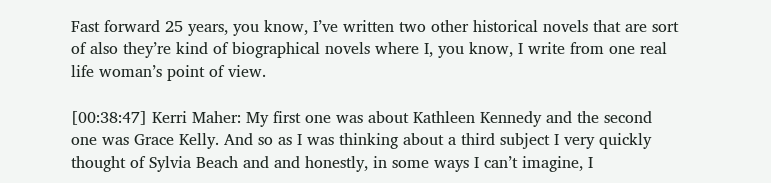Fast forward 25 years, you know, I’ve written two other historical novels that are sort of also they’re kind of biographical novels where I, you know, I write from one real life woman’s point of view.

[00:38:47] Kerri Maher: My first one was about Kathleen Kennedy and the second one was Grace Kelly. And so as I was thinking about a third subject I very quickly thought of Sylvia Beach and and honestly, in some ways I can’t imagine, I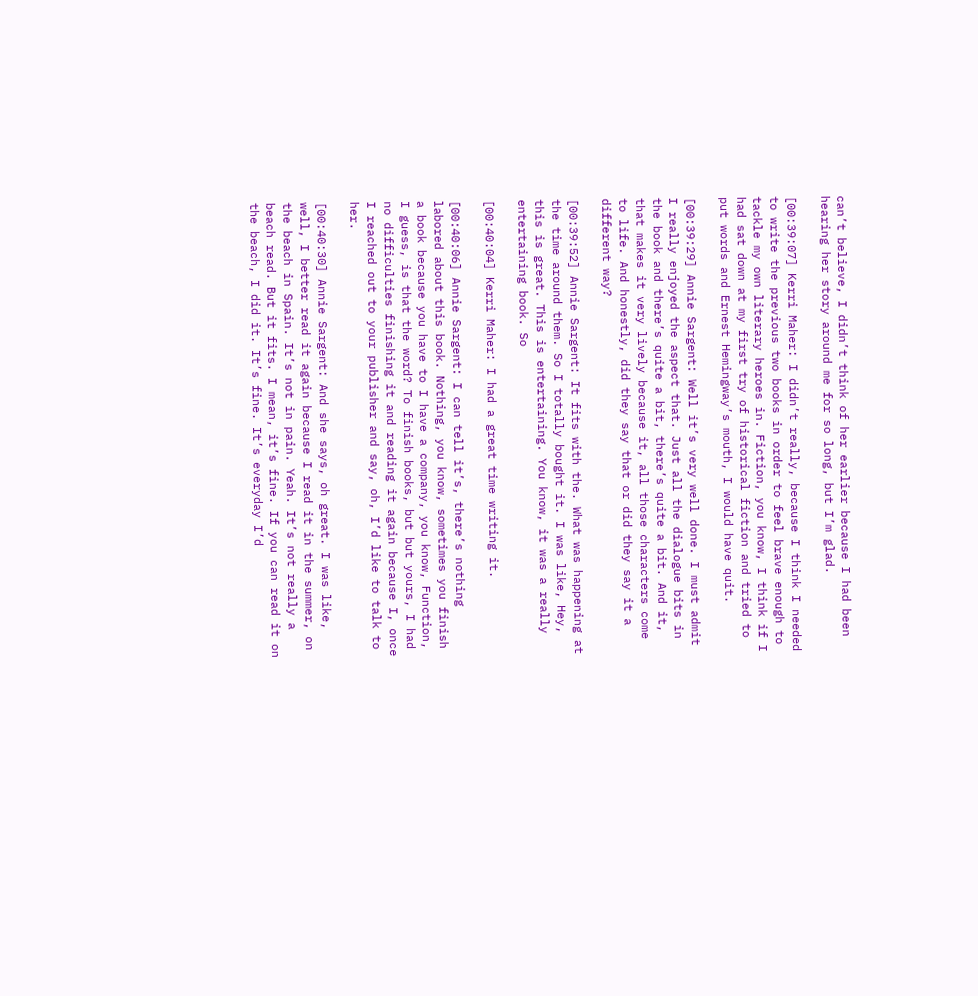can’t believe, I didn’t think of her earlier because I had been hearing her story around me for so long, but I’m glad.

[00:39:07] Kerri Maher: I didn’t really, because I think I needed to write the previous two books in order to feel brave enough to tackle my own literary heroes in. Fiction, you know, I think if I had sat down at my first try of historical fiction and tried to put words and Ernest Hemingway’s mouth, I would have quit.

[00:39:29] Annie Sargent: Well it’s very well done. I must admit I really enjoyed the aspect that. Just all the dialogue bits in the book and there’s quite a bit, there’s quite a bit. And it, that makes it very lively because it, all those characters come to life. And honestly, did they say that or did they say it a different way?

[00:39:52] Annie Sargent: It fits with the. What was happening at the time around them. So I totally bought it. I was like, Hey, this is great. This is entertaining. You know, it was a really entertaining book. So

[00:40:04] Kerri Maher: I had a great time writing it.

[00:40:06] Annie Sargent: I can tell it’s, there’s nothing labored about this book. Nothing, you know, sometimes you finish a book because you have to I have a company, you know, Function, I guess, is that the word? To finish books, but but yours, I had no difficulties finishing it and reading it again because I, once I reached out to your publisher and say, oh, I’d like to talk to her.

[00:40:30] Annie Sargent: And she says, oh great. I was like, well, I better read it again because I read it in the summer, on the beach in Spain. It’s not in pain. Yeah. It’s not really a beach read. But it fits. I mean, it’s fine. If you can read it on the beach, I did it. It’s fine. It’s everyday I’d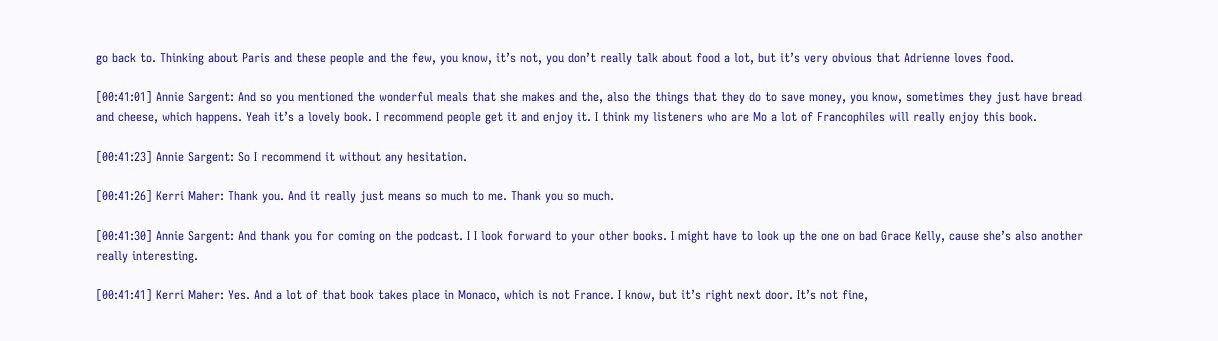go back to. Thinking about Paris and these people and the few, you know, it’s not, you don’t really talk about food a lot, but it’s very obvious that Adrienne loves food.

[00:41:01] Annie Sargent: And so you mentioned the wonderful meals that she makes and the, also the things that they do to save money, you know, sometimes they just have bread and cheese, which happens. Yeah it’s a lovely book. I recommend people get it and enjoy it. I think my listeners who are Mo a lot of Francophiles will really enjoy this book.

[00:41:23] Annie Sargent: So I recommend it without any hesitation.

[00:41:26] Kerri Maher: Thank you. And it really just means so much to me. Thank you so much.

[00:41:30] Annie Sargent: And thank you for coming on the podcast. I I look forward to your other books. I might have to look up the one on bad Grace Kelly, cause she’s also another really interesting.

[00:41:41] Kerri Maher: Yes. And a lot of that book takes place in Monaco, which is not France. I know, but it’s right next door. It’s not fine,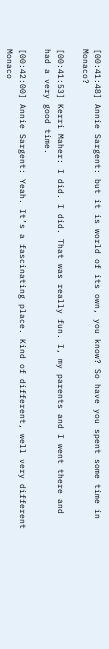[00:41:48] Annie Sargent: but it is world of its own, you know? So have you spent some time in Monaco?

[00:41:53] Kerri Maher: I did. I did. That was really fun. I, my parents and I went there and had a very good time.

[00:42:00] Annie Sargent: Yeah. It’s a fascinating place. Kind of different, well very different Monaco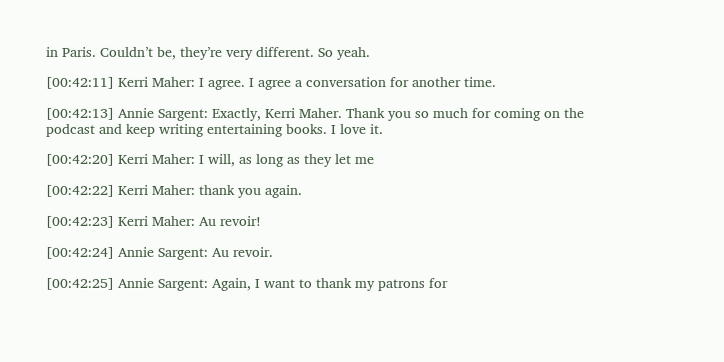in Paris. Couldn’t be, they’re very different. So yeah.

[00:42:11] Kerri Maher: I agree. I agree a conversation for another time.

[00:42:13] Annie Sargent: Exactly, Kerri Maher. Thank you so much for coming on the podcast and keep writing entertaining books. I love it.

[00:42:20] Kerri Maher: I will, as long as they let me

[00:42:22] Kerri Maher: thank you again.

[00:42:23] Kerri Maher: Au revoir!

[00:42:24] Annie Sargent: Au revoir.

[00:42:25] Annie Sargent: Again, I want to thank my patrons for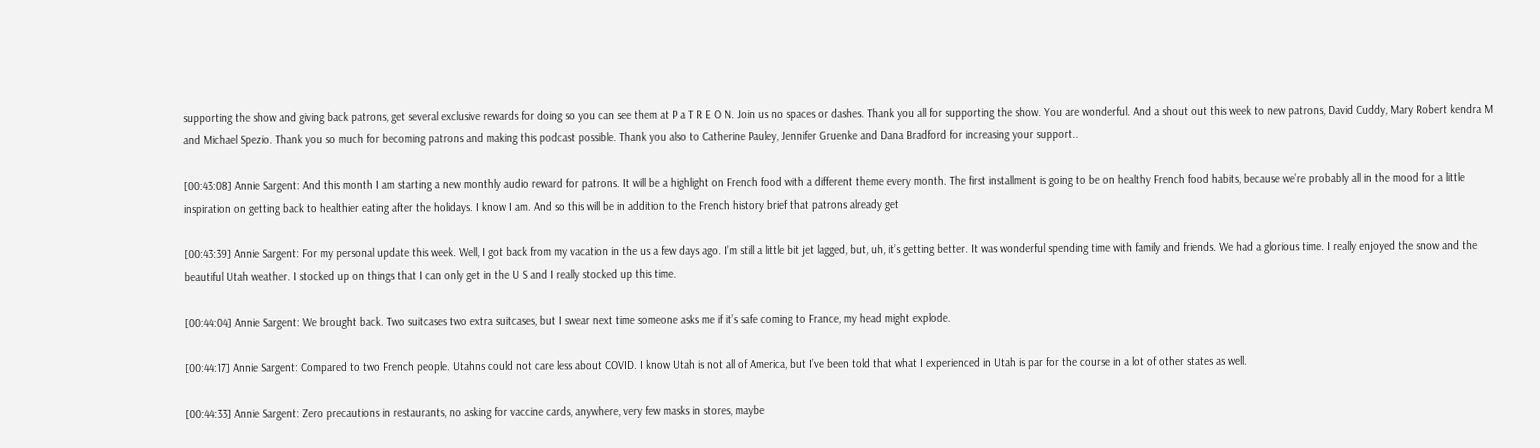supporting the show and giving back patrons, get several exclusive rewards for doing so you can see them at P a T R E O N. Join us no spaces or dashes. Thank you all for supporting the show. You are wonderful. And a shout out this week to new patrons, David Cuddy, Mary Robert kendra M and Michael Spezio. Thank you so much for becoming patrons and making this podcast possible. Thank you also to Catherine Pauley, Jennifer Gruenke and Dana Bradford for increasing your support..

[00:43:08] Annie Sargent: And this month I am starting a new monthly audio reward for patrons. It will be a highlight on French food with a different theme every month. The first installment is going to be on healthy French food habits, because we’re probably all in the mood for a little inspiration on getting back to healthier eating after the holidays. I know I am. And so this will be in addition to the French history brief that patrons already get

[00:43:39] Annie Sargent: For my personal update this week. Well, I got back from my vacation in the us a few days ago. I’m still a little bit jet lagged, but, uh, it’s getting better. It was wonderful spending time with family and friends. We had a glorious time. I really enjoyed the snow and the beautiful Utah weather. I stocked up on things that I can only get in the U S and I really stocked up this time.

[00:44:04] Annie Sargent: We brought back. Two suitcases two extra suitcases, but I swear next time someone asks me if it’s safe coming to France, my head might explode.

[00:44:17] Annie Sargent: Compared to two French people. Utahns could not care less about COVID. I know Utah is not all of America, but I’ve been told that what I experienced in Utah is par for the course in a lot of other states as well.

[00:44:33] Annie Sargent: Zero precautions in restaurants, no asking for vaccine cards, anywhere, very few masks in stores, maybe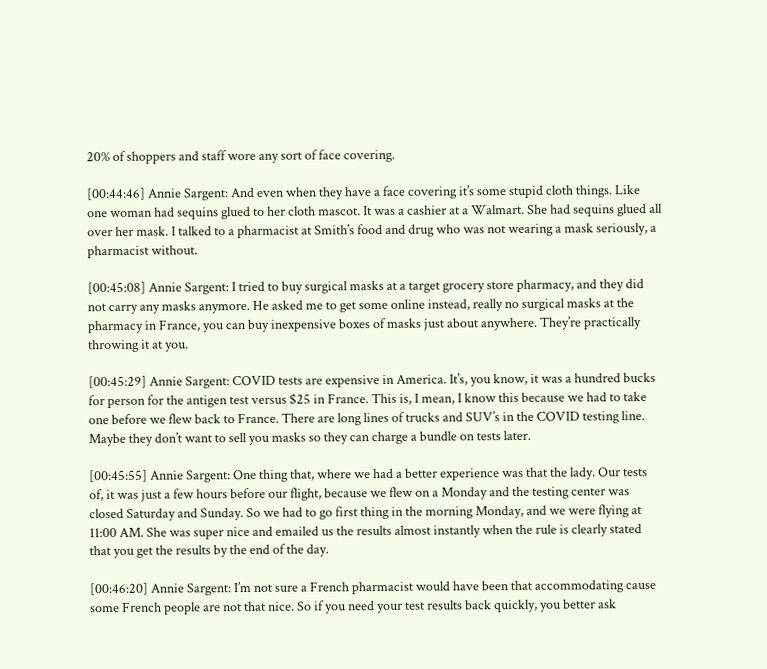20% of shoppers and staff wore any sort of face covering.

[00:44:46] Annie Sargent: And even when they have a face covering it’s some stupid cloth things. Like one woman had sequins glued to her cloth mascot. It was a cashier at a Walmart. She had sequins glued all over her mask. I talked to a pharmacist at Smith’s food and drug who was not wearing a mask seriously, a pharmacist without.

[00:45:08] Annie Sargent: I tried to buy surgical masks at a target grocery store pharmacy, and they did not carry any masks anymore. He asked me to get some online instead, really no surgical masks at the pharmacy in France, you can buy inexpensive boxes of masks just about anywhere. They’re practically throwing it at you.

[00:45:29] Annie Sargent: COVID tests are expensive in America. It’s, you know, it was a hundred bucks for person for the antigen test versus $25 in France. This is, I mean, I know this because we had to take one before we flew back to France. There are long lines of trucks and SUV’s in the COVID testing line. Maybe they don’t want to sell you masks so they can charge a bundle on tests later.

[00:45:55] Annie Sargent: One thing that, where we had a better experience was that the lady. Our tests of, it was just a few hours before our flight, because we flew on a Monday and the testing center was closed Saturday and Sunday. So we had to go first thing in the morning Monday, and we were flying at 11:00 AM. She was super nice and emailed us the results almost instantly when the rule is clearly stated that you get the results by the end of the day.

[00:46:20] Annie Sargent: I’m not sure a French pharmacist would have been that accommodating cause some French people are not that nice. So if you need your test results back quickly, you better ask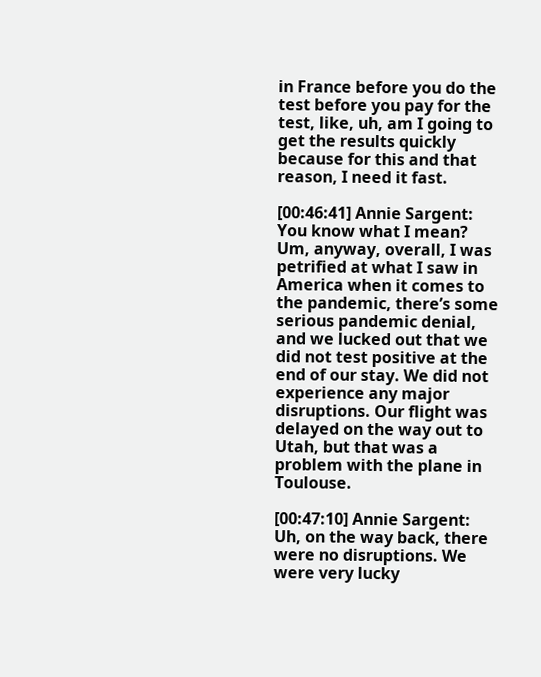in France before you do the test before you pay for the test, like, uh, am I going to get the results quickly because for this and that reason, I need it fast.

[00:46:41] Annie Sargent: You know what I mean? Um, anyway, overall, I was petrified at what I saw in America when it comes to the pandemic, there’s some serious pandemic denial, and we lucked out that we did not test positive at the end of our stay. We did not experience any major disruptions. Our flight was delayed on the way out to Utah, but that was a problem with the plane in Toulouse.

[00:47:10] Annie Sargent: Uh, on the way back, there were no disruptions. We were very lucky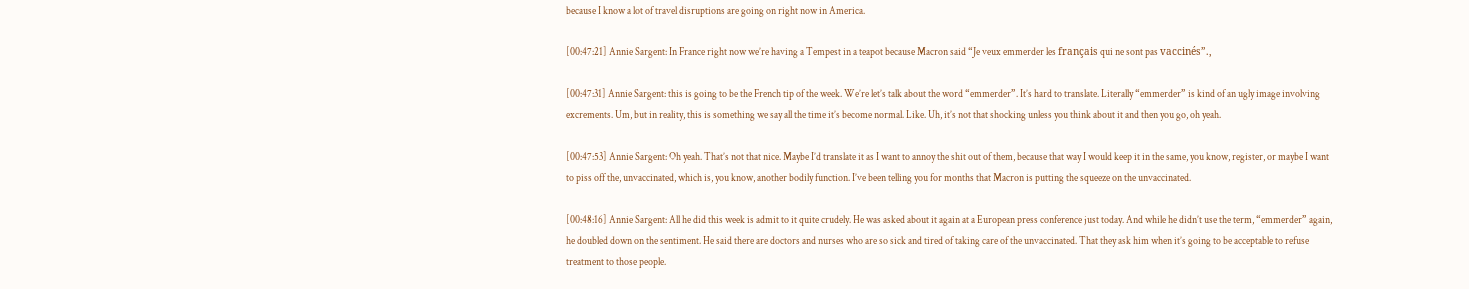because I know a lot of travel disruptions are going on right now in America.

[00:47:21] Annie Sargent: In France right now we’re having a Tempest in a teapot because Macron said “Je veux emmerder les français qui ne sont pas vaccinés”.,

[00:47:31] Annie Sargent: this is going to be the French tip of the week. We’re let’s talk about the word “emmerder”. It’s hard to translate. Literally “emmerder” is kind of an ugly image involving excrements. Um, but in reality, this is something we say all the time it’s become normal. Like. Uh, it’s not that shocking unless you think about it and then you go, oh yeah.

[00:47:53] Annie Sargent: Oh yeah. That’s not that nice. Maybe I’d translate it as I want to annoy the shit out of them, because that way I would keep it in the same, you know, register, or maybe I want to piss off the, unvaccinated, which is, you know, another bodily function. I’ve been telling you for months that Macron is putting the squeeze on the unvaccinated.

[00:48:16] Annie Sargent: All he did this week is admit to it quite crudely. He was asked about it again at a European press conference just today. And while he didn’t use the term, “emmerder” again, he doubled down on the sentiment. He said there are doctors and nurses who are so sick and tired of taking care of the unvaccinated. That they ask him when it’s going to be acceptable to refuse treatment to those people.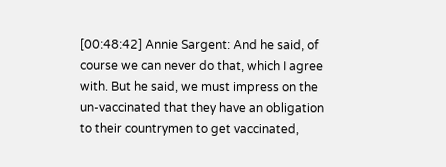[00:48:42] Annie Sargent: And he said, of course we can never do that, which I agree with. But he said, we must impress on the un-vaccinated that they have an obligation to their countrymen to get vaccinated,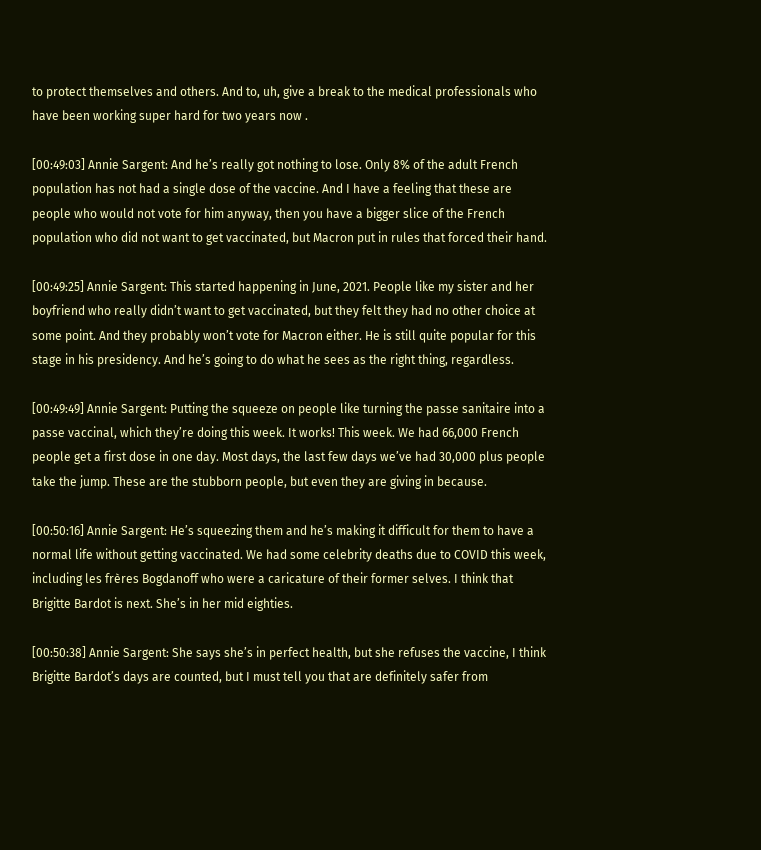to protect themselves and others. And to, uh, give a break to the medical professionals who have been working super hard for two years now .

[00:49:03] Annie Sargent: And he’s really got nothing to lose. Only 8% of the adult French population has not had a single dose of the vaccine. And I have a feeling that these are people who would not vote for him anyway, then you have a bigger slice of the French population who did not want to get vaccinated, but Macron put in rules that forced their hand.

[00:49:25] Annie Sargent: This started happening in June, 2021. People like my sister and her boyfriend who really didn’t want to get vaccinated, but they felt they had no other choice at some point. And they probably won’t vote for Macron either. He is still quite popular for this stage in his presidency. And he’s going to do what he sees as the right thing, regardless.

[00:49:49] Annie Sargent: Putting the squeeze on people like turning the passe sanitaire into a passe vaccinal, which they’re doing this week. It works! This week. We had 66,000 French people get a first dose in one day. Most days, the last few days we’ve had 30,000 plus people take the jump. These are the stubborn people, but even they are giving in because.

[00:50:16] Annie Sargent: He’s squeezing them and he’s making it difficult for them to have a normal life without getting vaccinated. We had some celebrity deaths due to COVID this week, including les frères Bogdanoff who were a caricature of their former selves. I think that Brigitte Bardot is next. She’s in her mid eighties.

[00:50:38] Annie Sargent: She says she’s in perfect health, but she refuses the vaccine, I think Brigitte Bardot’s days are counted, but I must tell you that are definitely safer from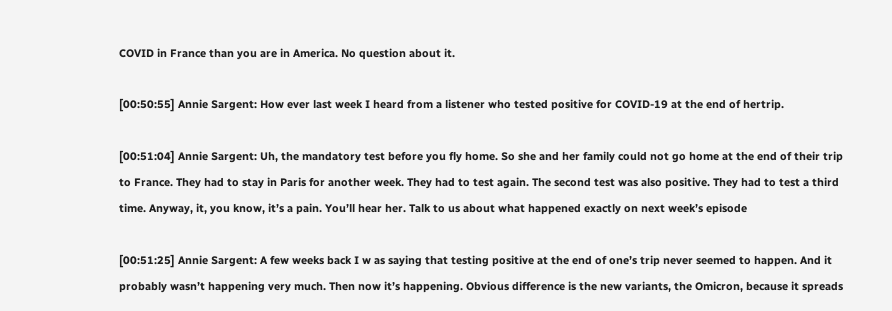COVID in France than you are in America. No question about it.

[00:50:55] Annie Sargent: How ever last week I heard from a listener who tested positive for COVID-19 at the end of hertrip.

[00:51:04] Annie Sargent: Uh, the mandatory test before you fly home. So she and her family could not go home at the end of their trip to France. They had to stay in Paris for another week. They had to test again. The second test was also positive. They had to test a third time. Anyway, it, you know, it’s a pain. You’ll hear her. Talk to us about what happened exactly on next week’s episode

[00:51:25] Annie Sargent: A few weeks back I w as saying that testing positive at the end of one’s trip never seemed to happen. And it probably wasn’t happening very much. Then now it’s happening. Obvious difference is the new variants, the Omicron, because it spreads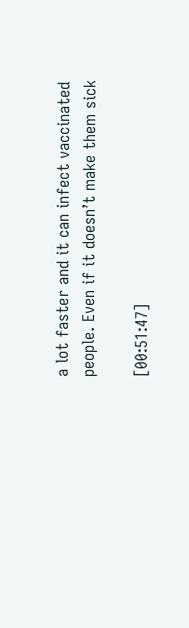a lot faster and it can infect vaccinated people. Even if it doesn’t make them sick

[00:51:47]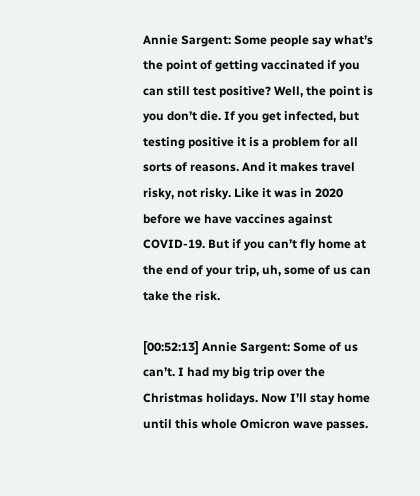Annie Sargent: Some people say what’s the point of getting vaccinated if you can still test positive? Well, the point is you don’t die. If you get infected, but testing positive it is a problem for all sorts of reasons. And it makes travel risky, not risky. Like it was in 2020 before we have vaccines against COVID-19. But if you can’t fly home at the end of your trip, uh, some of us can take the risk.

[00:52:13] Annie Sargent: Some of us can’t. I had my big trip over the Christmas holidays. Now I’ll stay home until this whole Omicron wave passes.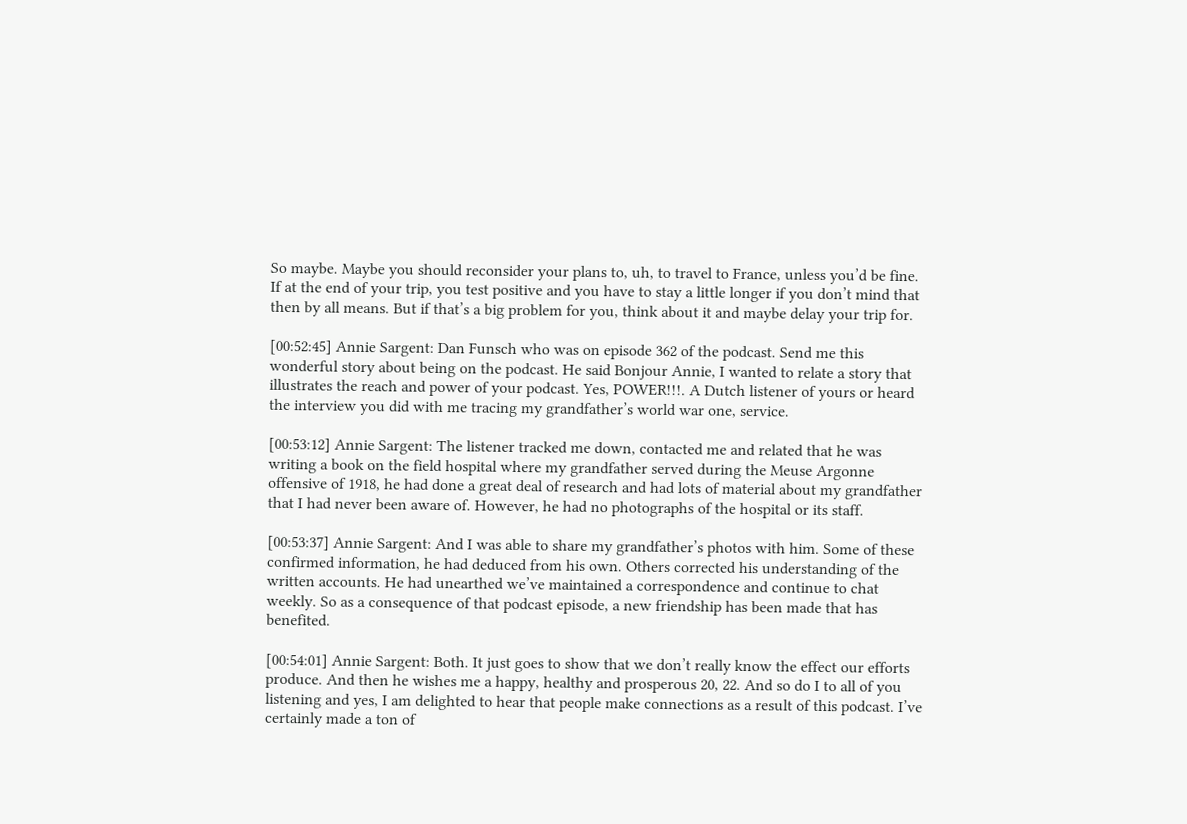So maybe. Maybe you should reconsider your plans to, uh, to travel to France, unless you’d be fine. If at the end of your trip, you test positive and you have to stay a little longer if you don’t mind that then by all means. But if that’s a big problem for you, think about it and maybe delay your trip for.

[00:52:45] Annie Sargent: Dan Funsch who was on episode 362 of the podcast. Send me this wonderful story about being on the podcast. He said Bonjour Annie, I wanted to relate a story that illustrates the reach and power of your podcast. Yes, POWER!!!. A Dutch listener of yours or heard the interview you did with me tracing my grandfather’s world war one, service.

[00:53:12] Annie Sargent: The listener tracked me down, contacted me and related that he was writing a book on the field hospital where my grandfather served during the Meuse Argonne offensive of 1918, he had done a great deal of research and had lots of material about my grandfather that I had never been aware of. However, he had no photographs of the hospital or its staff.

[00:53:37] Annie Sargent: And I was able to share my grandfather’s photos with him. Some of these confirmed information, he had deduced from his own. Others corrected his understanding of the written accounts. He had unearthed we’ve maintained a correspondence and continue to chat weekly. So as a consequence of that podcast episode, a new friendship has been made that has benefited.

[00:54:01] Annie Sargent: Both. It just goes to show that we don’t really know the effect our efforts produce. And then he wishes me a happy, healthy and prosperous 20, 22. And so do I to all of you listening and yes, I am delighted to hear that people make connections as a result of this podcast. I’ve certainly made a ton of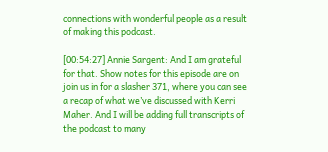connections with wonderful people as a result of making this podcast.

[00:54:27] Annie Sargent: And I am grateful for that. Show notes for this episode are on join us in for a slasher 371, where you can see a recap of what we’ve discussed with Kerri Maher. And I will be adding full transcripts of the podcast to many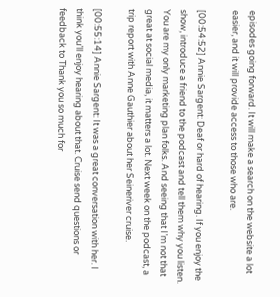episodes going forward. It will make a search on the website a lot easier, and it will provide access to those who are.

[00:54:52] Annie Sargent: Deaf or hard of hearing. If you enjoy the show, introduce a friend to the podcast and tell them why you listen. You are my only marketing plan folks. And seeing that I’m not that great at social media, it matters a lot. Next week on the podcast, a trip report with Anne Gauthier about her Seineriver cruise.

[00:55:14] Annie Sargent: It was a great conversation with her. I think you’ll enjoy hearing about that. Cruise send questions or feedback to Thank you so much for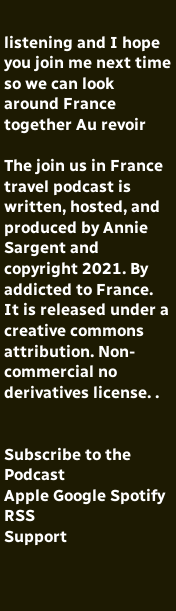listening and I hope you join me next time so we can look around France together Au revoir

The join us in France travel podcast is written, hosted, and produced by Annie Sargent and copyright 2021. By addicted to France. It is released under a creative commons attribution. Non-commercial no derivatives license. .


Subscribe to the Podcast
Apple Google Spotify RSS
Support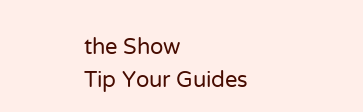the Show
Tip Your Guides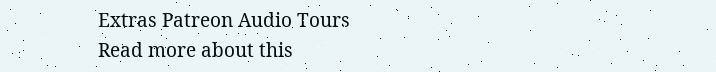Extras Patreon Audio Tours
Read more about this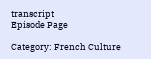transcript
Episode Page

Category: French Culture